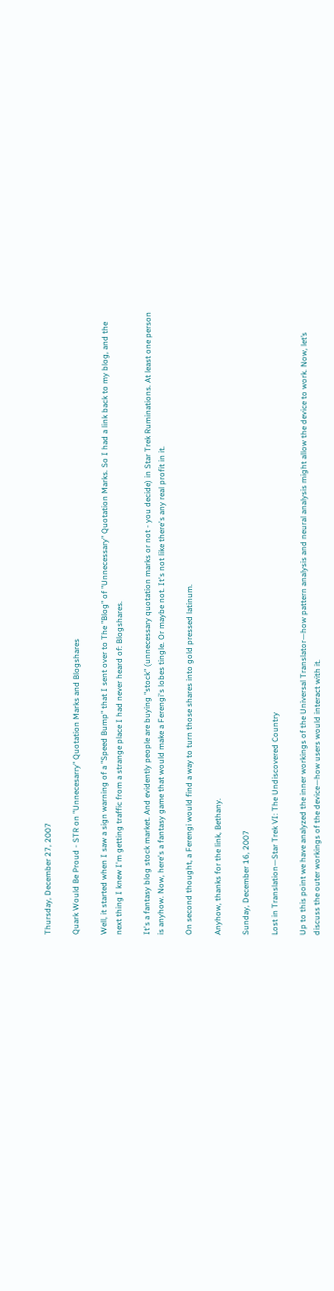Thursday, December 27, 2007

Quark Would Be Proud - STR on "Unnecesarry" Quotation Marks and Blogshares

Well, it started when I saw a sign warning of a "Speed Bump" that I sent over to The "Blog" of "Unnecessary" Quotation Marks. So I had a link back to my blog, and the next thing I knew I'm getting traffic from a strange place I had never heard of: Blogshares.

It's a fantasy blog stock market. And evidently people are buying "stock" (unnecessary quotation marks or not - you decide) in Star Trek Ruminations. At least one person is anyhow. Now, here's a fantasy game that would make a Ferengi's lobes tingle. Or maybe not. It's not like there's any real profit in it.

On second thought, a Ferengi would find a way to turn those shares into gold pressed latinum.

Anyhow, thanks for the link, Bethany.

Sunday, December 16, 2007

Lost in Translation—Star Trek VI: The Undiscovered Country

Up to this point we have analyzed the inner workings of the Universal Translator—how pattern analysis and neural analysis might allow the device to work. Now, let’s discuss the outer workings of the device—how users would interact with it.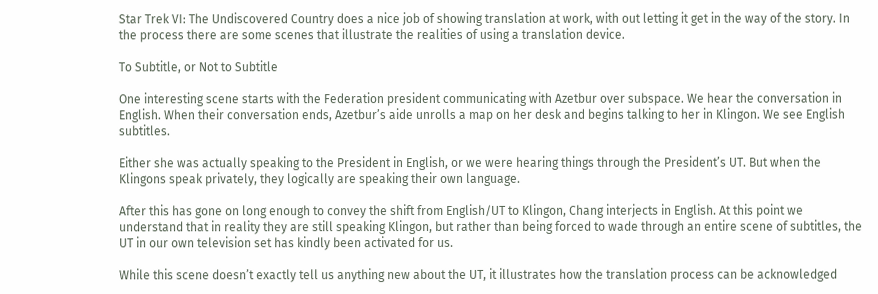Star Trek VI: The Undiscovered Country does a nice job of showing translation at work, with out letting it get in the way of the story. In the process there are some scenes that illustrate the realities of using a translation device.

To Subtitle, or Not to Subtitle

One interesting scene starts with the Federation president communicating with Azetbur over subspace. We hear the conversation in English. When their conversation ends, Azetbur’s aide unrolls a map on her desk and begins talking to her in Klingon. We see English subtitles.

Either she was actually speaking to the President in English, or we were hearing things through the President’s UT. But when the Klingons speak privately, they logically are speaking their own language.

After this has gone on long enough to convey the shift from English/UT to Klingon, Chang interjects in English. At this point we understand that in reality they are still speaking Klingon, but rather than being forced to wade through an entire scene of subtitles, the UT in our own television set has kindly been activated for us.

While this scene doesn’t exactly tell us anything new about the UT, it illustrates how the translation process can be acknowledged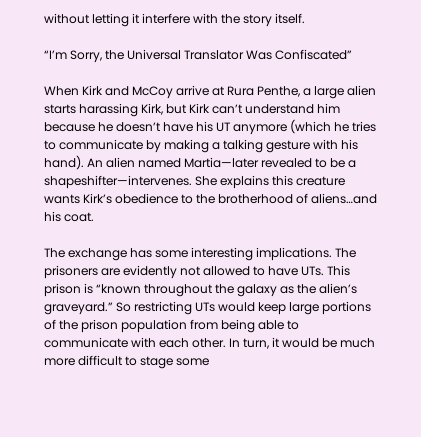without letting it interfere with the story itself.

“I’m Sorry, the Universal Translator Was Confiscated”

When Kirk and McCoy arrive at Rura Penthe, a large alien starts harassing Kirk, but Kirk can’t understand him because he doesn’t have his UT anymore (which he tries to communicate by making a talking gesture with his hand). An alien named Martia—later revealed to be a shapeshifter—intervenes. She explains this creature wants Kirk’s obedience to the brotherhood of aliens…and his coat.

The exchange has some interesting implications. The prisoners are evidently not allowed to have UTs. This prison is “known throughout the galaxy as the alien’s graveyard.” So restricting UTs would keep large portions of the prison population from being able to communicate with each other. In turn, it would be much more difficult to stage some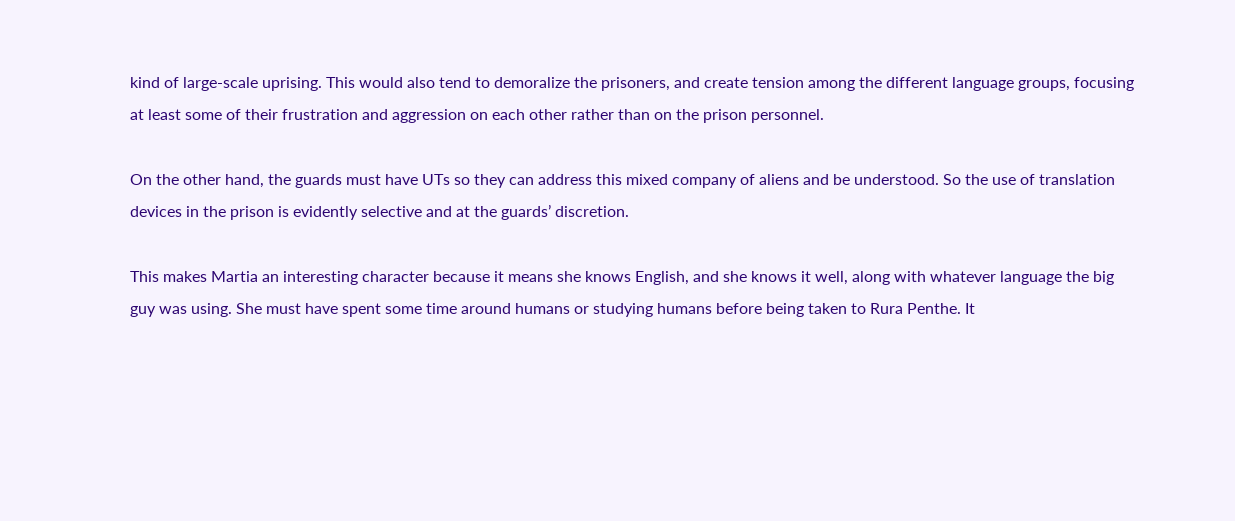kind of large-scale uprising. This would also tend to demoralize the prisoners, and create tension among the different language groups, focusing at least some of their frustration and aggression on each other rather than on the prison personnel.

On the other hand, the guards must have UTs so they can address this mixed company of aliens and be understood. So the use of translation devices in the prison is evidently selective and at the guards’ discretion.

This makes Martia an interesting character because it means she knows English, and she knows it well, along with whatever language the big guy was using. She must have spent some time around humans or studying humans before being taken to Rura Penthe. It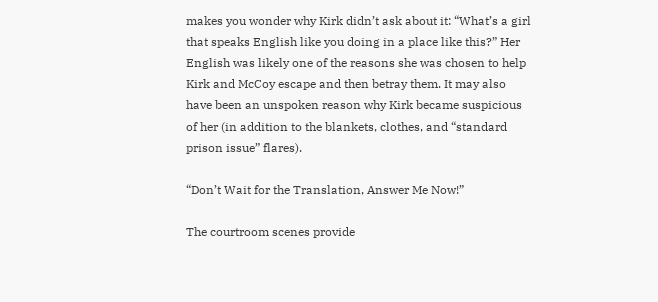makes you wonder why Kirk didn’t ask about it: “What’s a girl that speaks English like you doing in a place like this?” Her English was likely one of the reasons she was chosen to help Kirk and McCoy escape and then betray them. It may also have been an unspoken reason why Kirk became suspicious of her (in addition to the blankets, clothes, and “standard prison issue” flares).

“Don’t Wait for the Translation, Answer Me Now!”

The courtroom scenes provide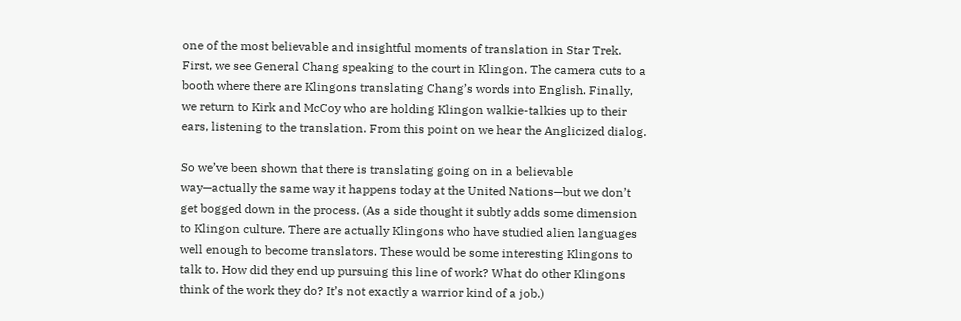one of the most believable and insightful moments of translation in Star Trek. First, we see General Chang speaking to the court in Klingon. The camera cuts to a booth where there are Klingons translating Chang’s words into English. Finally, we return to Kirk and McCoy who are holding Klingon walkie-talkies up to their ears, listening to the translation. From this point on we hear the Anglicized dialog.

So we’ve been shown that there is translating going on in a believable way—actually the same way it happens today at the United Nations—but we don’t get bogged down in the process. (As a side thought it subtly adds some dimension to Klingon culture. There are actually Klingons who have studied alien languages well enough to become translators. These would be some interesting Klingons to talk to. How did they end up pursuing this line of work? What do other Klingons think of the work they do? It’s not exactly a warrior kind of a job.)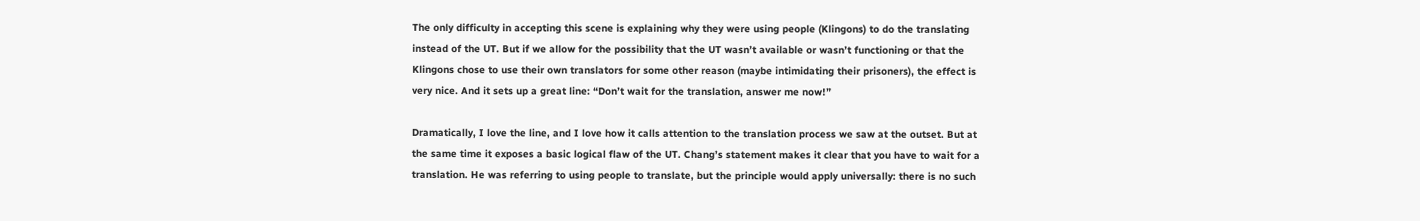The only difficulty in accepting this scene is explaining why they were using people (Klingons) to do the translating instead of the UT. But if we allow for the possibility that the UT wasn’t available or wasn’t functioning or that the Klingons chose to use their own translators for some other reason (maybe intimidating their prisoners), the effect is very nice. And it sets up a great line: “Don’t wait for the translation, answer me now!”

Dramatically, I love the line, and I love how it calls attention to the translation process we saw at the outset. But at the same time it exposes a basic logical flaw of the UT. Chang’s statement makes it clear that you have to wait for a translation. He was referring to using people to translate, but the principle would apply universally: there is no such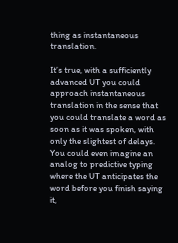thing as instantaneous translation.

It’s true, with a sufficiently advanced UT you could approach instantaneous translation in the sense that you could translate a word as soon as it was spoken, with only the slightest of delays. You could even imagine an analog to predictive typing where the UT anticipates the word before you finish saying it,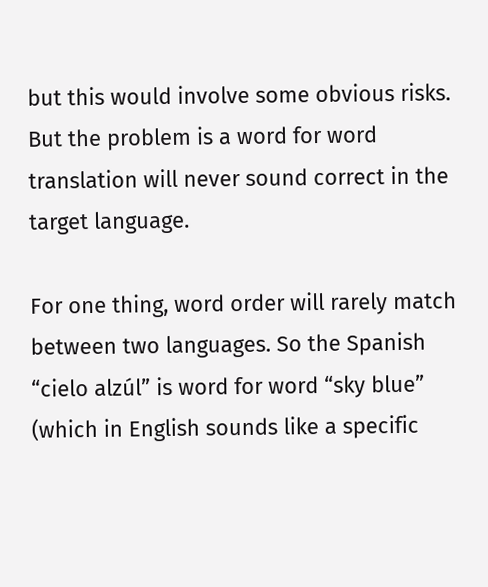but this would involve some obvious risks. But the problem is a word for word translation will never sound correct in the target language.

For one thing, word order will rarely match between two languages. So the Spanish “cielo alzúl” is word for word “sky blue” (which in English sounds like a specific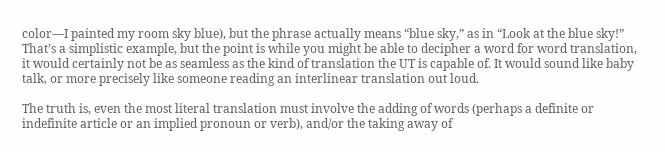color—I painted my room sky blue), but the phrase actually means “blue sky,” as in “Look at the blue sky!” That’s a simplistic example, but the point is while you might be able to decipher a word for word translation, it would certainly not be as seamless as the kind of translation the UT is capable of. It would sound like baby talk, or more precisely like someone reading an interlinear translation out loud.

The truth is, even the most literal translation must involve the adding of words (perhaps a definite or indefinite article or an implied pronoun or verb), and/or the taking away of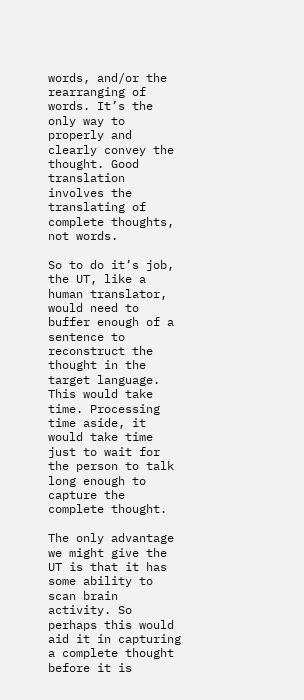words, and/or the rearranging of words. It’s the only way to properly and clearly convey the thought. Good translation involves the translating of complete thoughts, not words.

So to do it’s job, the UT, like a human translator, would need to buffer enough of a sentence to reconstruct the thought in the target language. This would take time. Processing time aside, it would take time just to wait for the person to talk long enough to capture the complete thought.

The only advantage we might give the UT is that it has some ability to scan brain activity. So perhaps this would aid it in capturing a complete thought before it is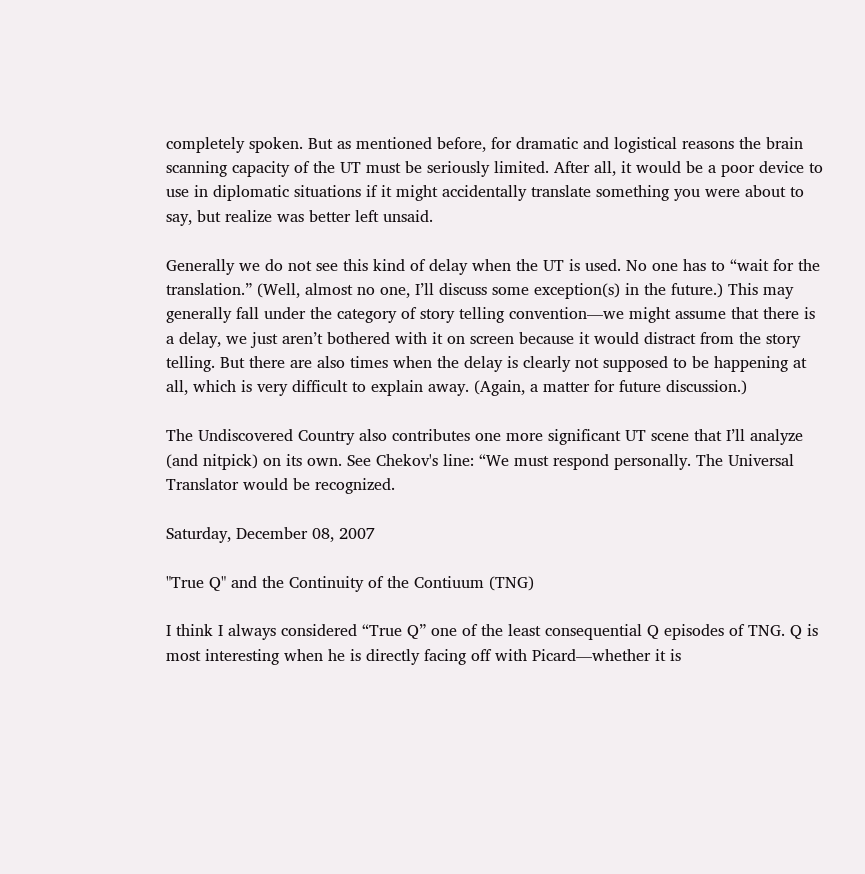completely spoken. But as mentioned before, for dramatic and logistical reasons the brain scanning capacity of the UT must be seriously limited. After all, it would be a poor device to use in diplomatic situations if it might accidentally translate something you were about to say, but realize was better left unsaid.

Generally we do not see this kind of delay when the UT is used. No one has to “wait for the translation.” (Well, almost no one, I’ll discuss some exception(s) in the future.) This may generally fall under the category of story telling convention—we might assume that there is a delay, we just aren’t bothered with it on screen because it would distract from the story telling. But there are also times when the delay is clearly not supposed to be happening at all, which is very difficult to explain away. (Again, a matter for future discussion.)

The Undiscovered Country also contributes one more significant UT scene that I’ll analyze (and nitpick) on its own. See Chekov's line: “We must respond personally. The Universal Translator would be recognized.

Saturday, December 08, 2007

"True Q" and the Continuity of the Contiuum (TNG)

I think I always considered “True Q” one of the least consequential Q episodes of TNG. Q is most interesting when he is directly facing off with Picard—whether it is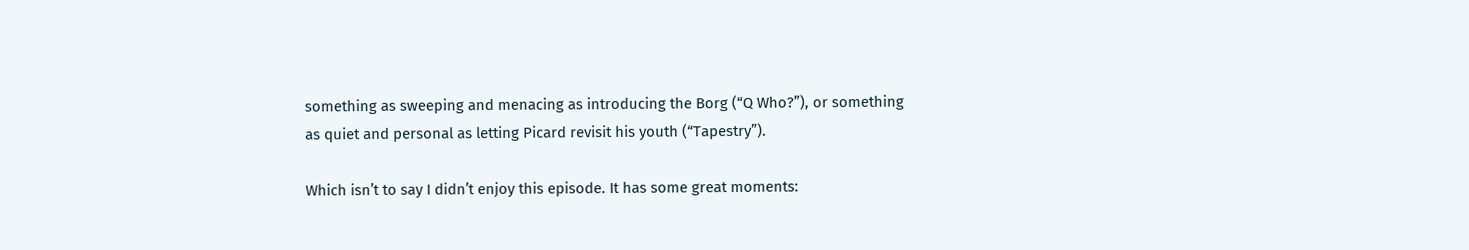something as sweeping and menacing as introducing the Borg (“Q Who?”), or something as quiet and personal as letting Picard revisit his youth (“Tapestry”).

Which isn’t to say I didn’t enjoy this episode. It has some great moments: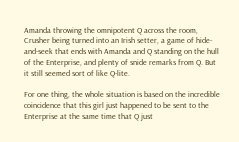Amanda throwing the omnipotent Q across the room, Crusher being turned into an Irish setter, a game of hide-and-seek that ends with Amanda and Q standing on the hull of the Enterprise, and plenty of snide remarks from Q. But it still seemed sort of like Q-lite.

For one thing, the whole situation is based on the incredible coincidence that this girl just happened to be sent to the Enterprise at the same time that Q just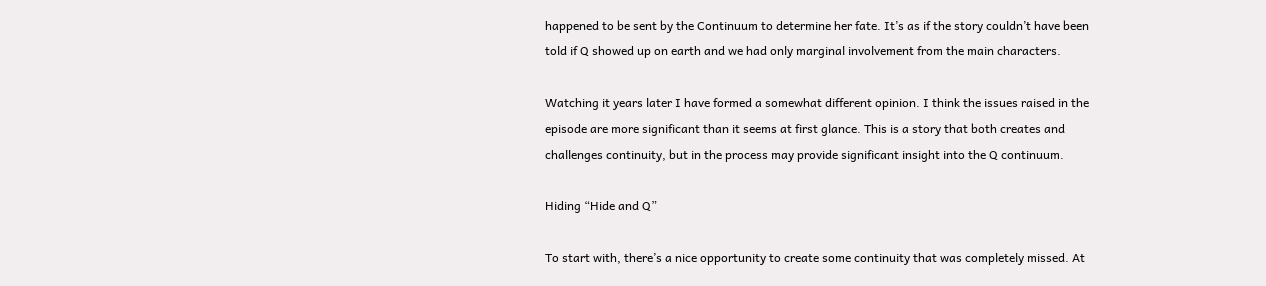happened to be sent by the Continuum to determine her fate. It’s as if the story couldn’t have been told if Q showed up on earth and we had only marginal involvement from the main characters.

Watching it years later I have formed a somewhat different opinion. I think the issues raised in the episode are more significant than it seems at first glance. This is a story that both creates and challenges continuity, but in the process may provide significant insight into the Q continuum.

Hiding “Hide and Q”

To start with, there’s a nice opportunity to create some continuity that was completely missed. At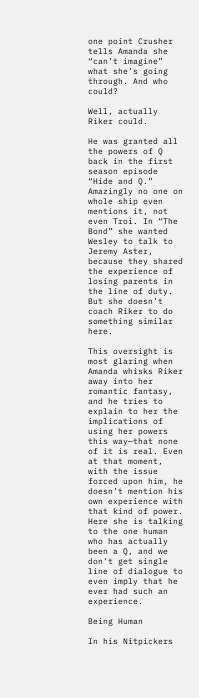one point Crusher tells Amanda she “can’t imagine” what she’s going through. And who could?

Well, actually Riker could.

He was granted all the powers of Q back in the first season episode “Hide and Q.” Amazingly no one on whole ship even mentions it, not even Troi. In “The Bond” she wanted Wesley to talk to Jeremy Aster, because they shared the experience of losing parents in the line of duty. But she doesn’t coach Riker to do something similar here.

This oversight is most glaring when Amanda whisks Riker away into her romantic fantasy, and he tries to explain to her the implications of using her powers this way—that none of it is real. Even at that moment, with the issue forced upon him, he doesn’t mention his own experience with that kind of power. Here she is talking to the one human who has actually been a Q, and we don’t get single line of dialogue to even imply that he ever had such an experience.

Being Human

In his Nitpickers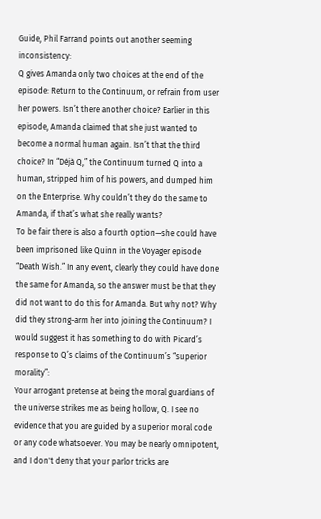Guide, Phil Farrand points out another seeming inconsistency:
Q gives Amanda only two choices at the end of the episode: Return to the Continuum, or refrain from user her powers. Isn’t there another choice? Earlier in this episode, Amanda claimed that she just wanted to become a normal human again. Isn’t that the third choice? In “Déjà Q,” the Continuum turned Q into a human, stripped him of his powers, and dumped him on the Enterprise. Why couldn’t they do the same to Amanda, if that’s what she really wants?
To be fair there is also a fourth option—she could have been imprisoned like Quinn in the Voyager episode “Death Wish.” In any event, clearly they could have done the same for Amanda, so the answer must be that they did not want to do this for Amanda. But why not? Why did they strong-arm her into joining the Continuum? I would suggest it has something to do with Picard’s response to Q’s claims of the Continuum’s “superior morality”:
Your arrogant pretense at being the moral guardians of the universe strikes me as being hollow, Q. I see no evidence that you are guided by a superior moral code or any code whatsoever. You may be nearly omnipotent, and I don't deny that your parlor tricks are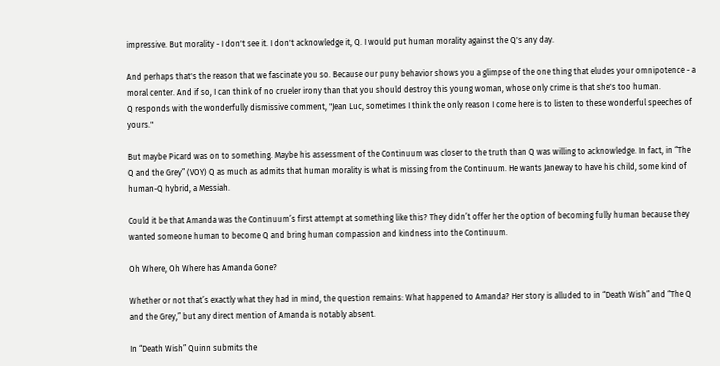impressive. But morality - I don't see it. I don't acknowledge it, Q. I would put human morality against the Q's any day.

And perhaps that's the reason that we fascinate you so. Because our puny behavior shows you a glimpse of the one thing that eludes your omnipotence - a moral center. And if so, I can think of no crueler irony than that you should destroy this young woman, whose only crime is that she's too human.
Q responds with the wonderfully dismissive comment, "Jean Luc, sometimes I think the only reason I come here is to listen to these wonderful speeches of yours."

But maybe Picard was on to something. Maybe his assessment of the Continuum was closer to the truth than Q was willing to acknowledge. In fact, in “The Q and the Grey” (VOY) Q as much as admits that human morality is what is missing from the Continuum. He wants Janeway to have his child, some kind of human-Q hybrid, a Messiah.

Could it be that Amanda was the Continuum’s first attempt at something like this? They didn’t offer her the option of becoming fully human because they wanted someone human to become Q and bring human compassion and kindness into the Continuum.

Oh Where, Oh Where has Amanda Gone?

Whether or not that’s exactly what they had in mind, the question remains: What happened to Amanda? Her story is alluded to in “Death Wish” and “The Q and the Grey,” but any direct mention of Amanda is notably absent.

In “Death Wish” Quinn submits the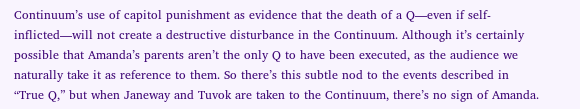Continuum’s use of capitol punishment as evidence that the death of a Q—even if self-inflicted—will not create a destructive disturbance in the Continuum. Although it’s certainly possible that Amanda’s parents aren’t the only Q to have been executed, as the audience we naturally take it as reference to them. So there’s this subtle nod to the events described in “True Q,” but when Janeway and Tuvok are taken to the Continuum, there’s no sign of Amanda.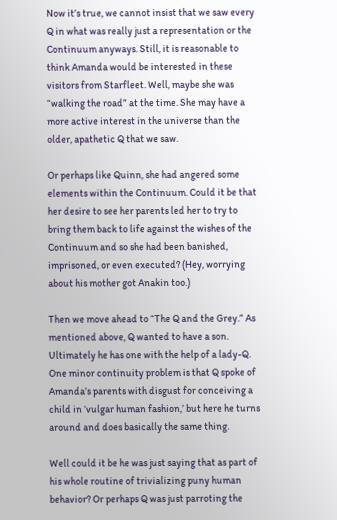Now it’s true, we cannot insist that we saw every Q in what was really just a representation or the Continuum anyways. Still, it is reasonable to think Amanda would be interested in these visitors from Starfleet. Well, maybe she was “walking the road” at the time. She may have a more active interest in the universe than the older, apathetic Q that we saw.

Or perhaps like Quinn, she had angered some elements within the Continuum. Could it be that her desire to see her parents led her to try to bring them back to life against the wishes of the Continuum and so she had been banished, imprisoned, or even executed? (Hey, worrying about his mother got Anakin too.)

Then we move ahead to “The Q and the Grey.” As mentioned above, Q wanted to have a son. Ultimately he has one with the help of a lady-Q. One minor continuity problem is that Q spoke of Amanda’s parents with disgust for conceiving a child in ‘vulgar human fashion,’ but here he turns around and does basically the same thing.

Well could it be he was just saying that as part of his whole routine of trivializing puny human behavior? Or perhaps Q was just parroting the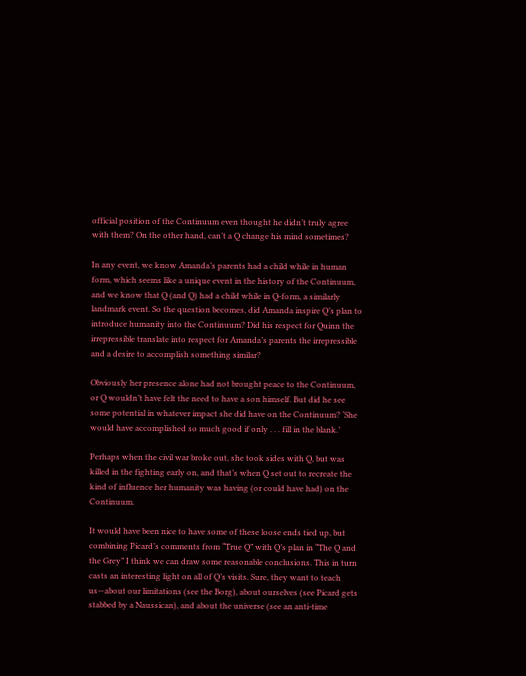official position of the Continuum even thought he didn’t truly agree with them? On the other hand, can’t a Q change his mind sometimes?

In any event, we know Amanda’s parents had a child while in human form, which seems like a unique event in the history of the Continuum, and we know that Q (and Q) had a child while in Q-form, a similarly landmark event. So the question becomes, did Amanda inspire Q’s plan to introduce humanity into the Continuum? Did his respect for Quinn the irrepressible translate into respect for Amanda’s parents the irrepressible and a desire to accomplish something similar?

Obviously her presence alone had not brought peace to the Continuum, or Q wouldn’t have felt the need to have a son himself. But did he see some potential in whatever impact she did have on the Continuum? ‘She would have accomplished so much good if only . . . fill in the blank.’

Perhaps when the civil war broke out, she took sides with Q, but was killed in the fighting early on, and that’s when Q set out to recreate the kind of influence her humanity was having (or could have had) on the Continuum.

It would have been nice to have some of these loose ends tied up, but combining Picard’s comments from “True Q” with Q’s plan in “The Q and the Grey” I think we can draw some reasonable conclusions. This in turn casts an interesting light on all of Q’s visits. Sure, they want to teach us—about our limitations (see the Borg), about ourselves (see Picard gets stabbed by a Naussican), and about the universe (see an anti-time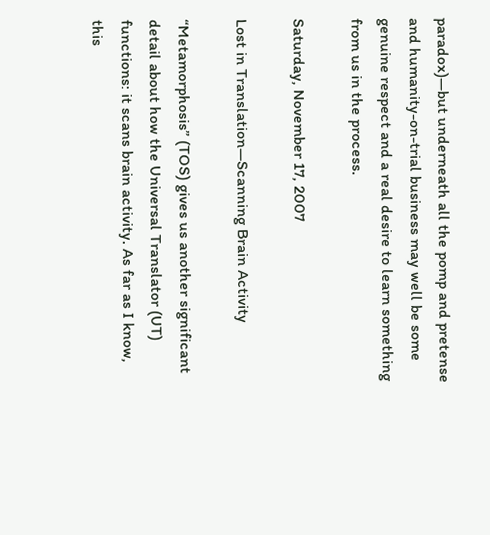paradox)—but underneath all the pomp and pretense and humanity-on-trial business may well be some genuine respect and a real desire to learn something from us in the process.

Saturday, November 17, 2007

Lost in Translation—Scanning Brain Activity

“Metamorphosis” (TOS) gives us another significant detail about how the Universal Translator (UT) functions: it scans brain activity. As far as I know, this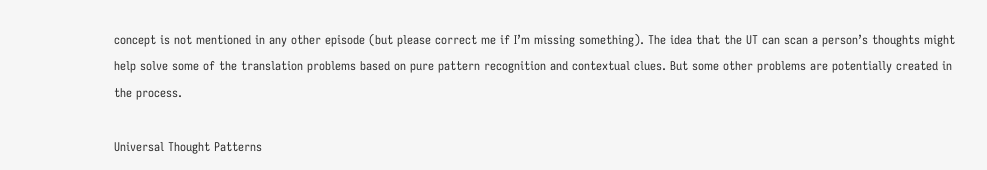concept is not mentioned in any other episode (but please correct me if I’m missing something). The idea that the UT can scan a person’s thoughts might help solve some of the translation problems based on pure pattern recognition and contextual clues. But some other problems are potentially created in the process.

Universal Thought Patterns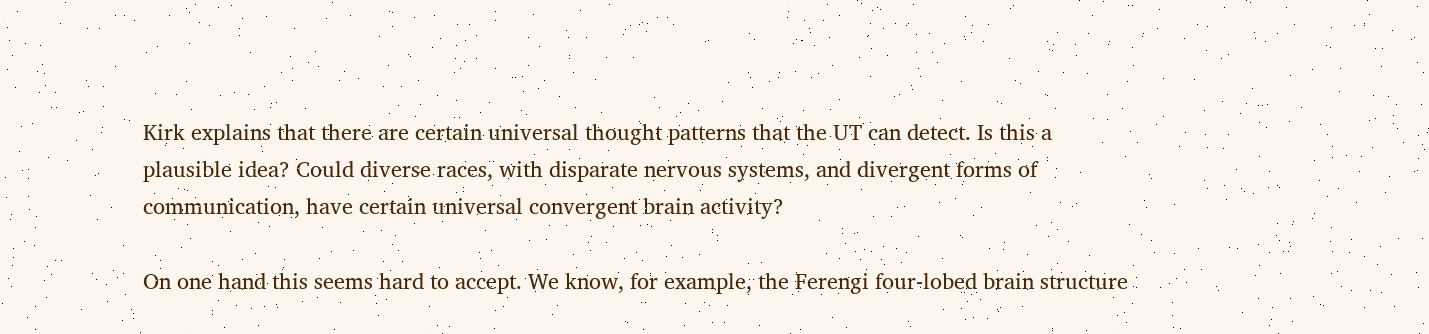Kirk explains that there are certain universal thought patterns that the UT can detect. Is this a plausible idea? Could diverse races, with disparate nervous systems, and divergent forms of communication, have certain universal convergent brain activity?

On one hand this seems hard to accept. We know, for example, the Ferengi four-lobed brain structure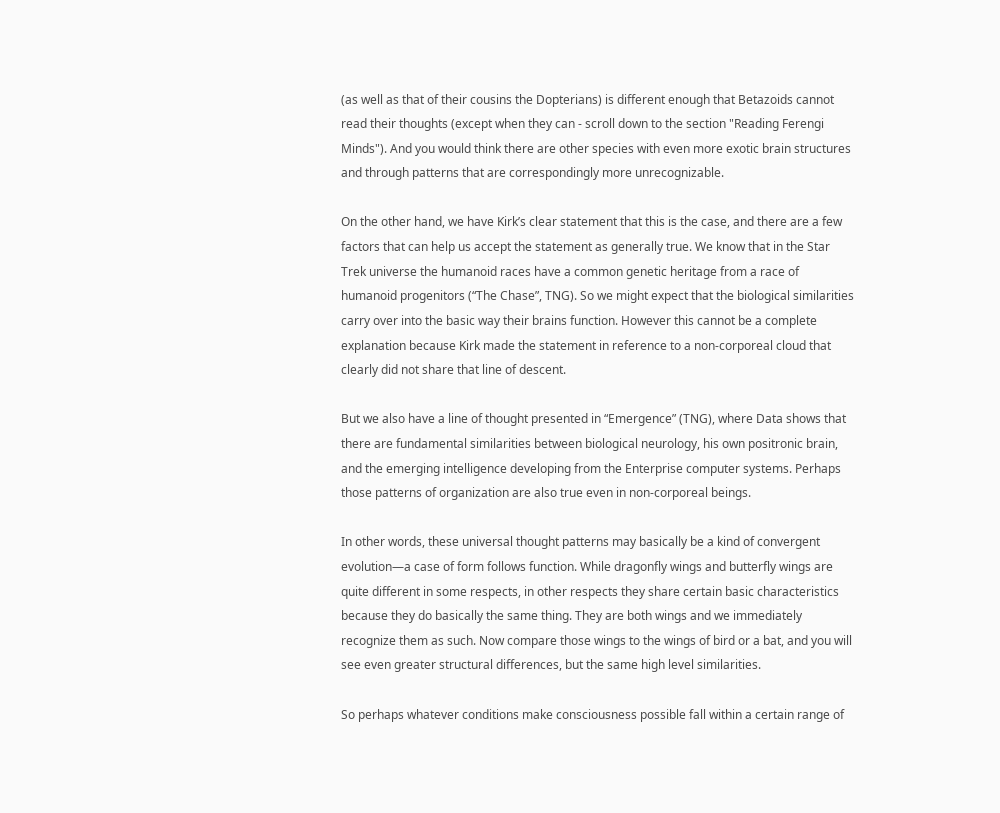(as well as that of their cousins the Dopterians) is different enough that Betazoids cannot read their thoughts (except when they can - scroll down to the section "Reading Ferengi Minds"). And you would think there are other species with even more exotic brain structures and through patterns that are correspondingly more unrecognizable.

On the other hand, we have Kirk’s clear statement that this is the case, and there are a few factors that can help us accept the statement as generally true. We know that in the Star Trek universe the humanoid races have a common genetic heritage from a race of humanoid progenitors (“The Chase”, TNG). So we might expect that the biological similarities carry over into the basic way their brains function. However this cannot be a complete explanation because Kirk made the statement in reference to a non-corporeal cloud that clearly did not share that line of descent.

But we also have a line of thought presented in “Emergence” (TNG), where Data shows that there are fundamental similarities between biological neurology, his own positronic brain, and the emerging intelligence developing from the Enterprise computer systems. Perhaps those patterns of organization are also true even in non-corporeal beings.

In other words, these universal thought patterns may basically be a kind of convergent evolution—a case of form follows function. While dragonfly wings and butterfly wings are quite different in some respects, in other respects they share certain basic characteristics because they do basically the same thing. They are both wings and we immediately recognize them as such. Now compare those wings to the wings of bird or a bat, and you will see even greater structural differences, but the same high level similarities.

So perhaps whatever conditions make consciousness possible fall within a certain range of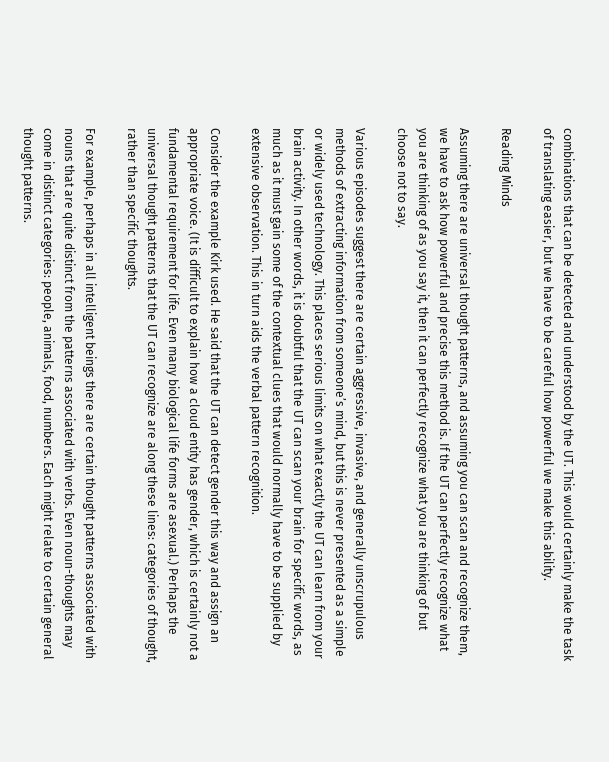combinations that can be detected and understood by the UT. This would certainly make the task of translating easier, but we have to be careful how powerful we make this ability.

Reading Minds

Assuming there are universal thought patterns, and assuming you can scan and recognize them, we have to ask how powerful and precise this method is. If the UT can perfectly recognize what you are thinking of as you say it, then it can perfectly recognize what you are thinking of but choose not to say.

Various episodes suggest there are certain aggressive, invasive, and generally unscrupulous methods of extracting information from someone’s mind, but this is never presented as a simple or widely used technology. This places serious limits on what exactly the UT can learn from your brain activity. In other words, it is doubtful that the UT can scan your brain for specific words, as much as it must gain some of the contextual clues that would normally have to be supplied by extensive observation. This in turn aids the verbal pattern recognition.

Consider the example Kirk used. He said that the UT can detect gender this way and assign an appropriate voice. (It is difficult to explain how a cloud entity has gender, which is certainly not a fundamental requirement for life. Even many biological life forms are asexual.) Perhaps the universal thought patterns that the UT can recognize are along these lines: categories of thought, rather than specific thoughts.

For example, perhaps in all intelligent beings there are certain thought patterns associated with nouns that are quite distinct from the patterns associated with verbs. Even noun-thoughts may come in distinct categories: people, animals, food, numbers. Each might relate to certain general thought patterns.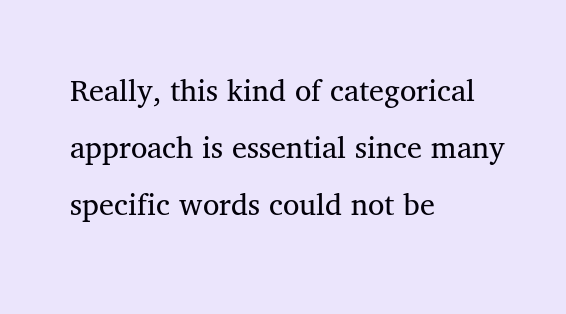Really, this kind of categorical approach is essential since many specific words could not be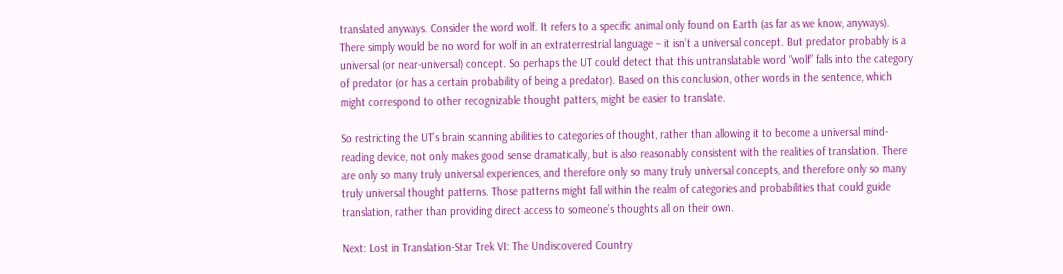translated anyways. Consider the word wolf. It refers to a specific animal only found on Earth (as far as we know, anyways). There simply would be no word for wolf in an extraterrestrial language – it isn’t a universal concept. But predator probably is a universal (or near-universal) concept. So perhaps the UT could detect that this untranslatable word “wolf” falls into the category of predator (or has a certain probability of being a predator). Based on this conclusion, other words in the sentence, which might correspond to other recognizable thought patters, might be easier to translate.

So restricting the UT’s brain scanning abilities to categories of thought, rather than allowing it to become a universal mind-reading device, not only makes good sense dramatically, but is also reasonably consistent with the realities of translation. There are only so many truly universal experiences, and therefore only so many truly universal concepts, and therefore only so many truly universal thought patterns. Those patterns might fall within the realm of categories and probabilities that could guide translation, rather than providing direct access to someone’s thoughts all on their own.

Next: Lost in Translation-Star Trek VI: The Undiscovered Country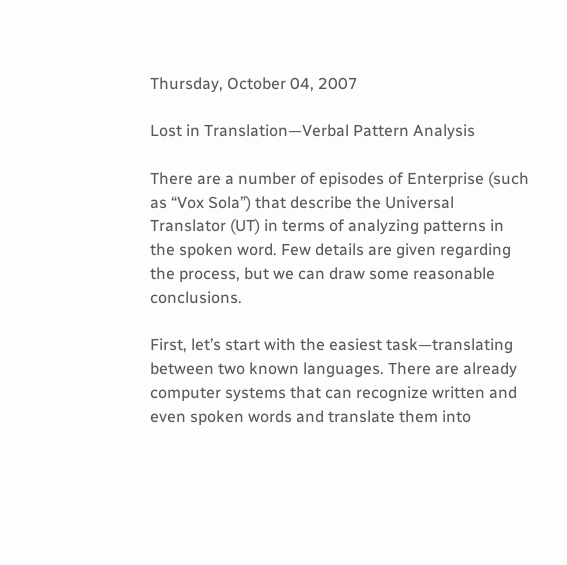Thursday, October 04, 2007

Lost in Translation—Verbal Pattern Analysis

There are a number of episodes of Enterprise (such as “Vox Sola”) that describe the Universal Translator (UT) in terms of analyzing patterns in the spoken word. Few details are given regarding the process, but we can draw some reasonable conclusions.

First, let’s start with the easiest task—translating between two known languages. There are already computer systems that can recognize written and even spoken words and translate them into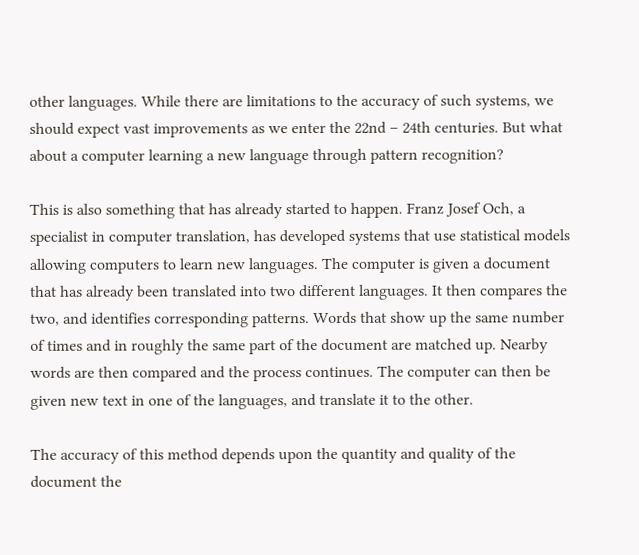other languages. While there are limitations to the accuracy of such systems, we should expect vast improvements as we enter the 22nd – 24th centuries. But what about a computer learning a new language through pattern recognition?

This is also something that has already started to happen. Franz Josef Och, a specialist in computer translation, has developed systems that use statistical models allowing computers to learn new languages. The computer is given a document that has already been translated into two different languages. It then compares the two, and identifies corresponding patterns. Words that show up the same number of times and in roughly the same part of the document are matched up. Nearby words are then compared and the process continues. The computer can then be given new text in one of the languages, and translate it to the other.

The accuracy of this method depends upon the quantity and quality of the document the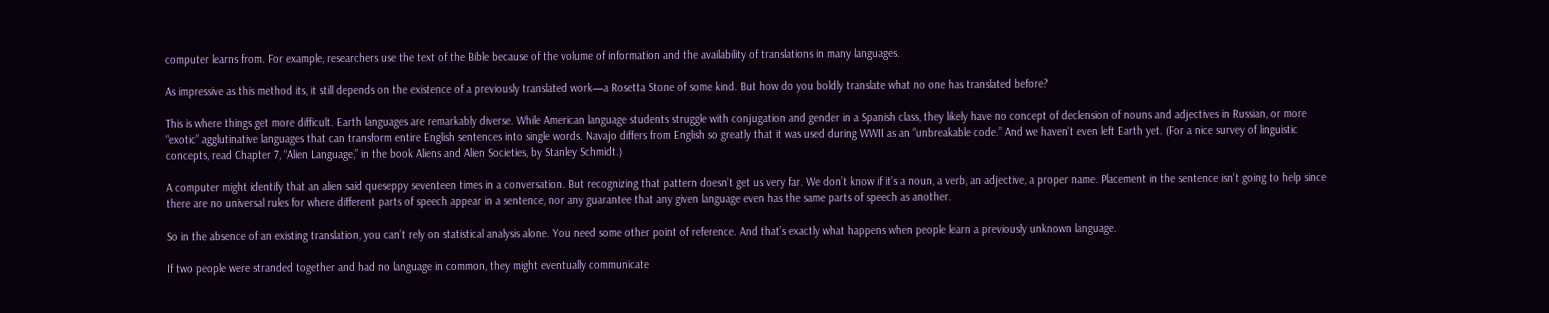computer learns from. For example, researchers use the text of the Bible because of the volume of information and the availability of translations in many languages.

As impressive as this method its, it still depends on the existence of a previously translated work—a Rosetta Stone of some kind. But how do you boldly translate what no one has translated before?

This is where things get more difficult. Earth languages are remarkably diverse. While American language students struggle with conjugation and gender in a Spanish class, they likely have no concept of declension of nouns and adjectives in Russian, or more “exotic” agglutinative languages that can transform entire English sentences into single words. Navajo differs from English so greatly that it was used during WWII as an “unbreakable code.” And we haven’t even left Earth yet. (For a nice survey of linguistic concepts, read Chapter 7, “Alien Language,” in the book Aliens and Alien Societies, by Stanley Schmidt.)

A computer might identify that an alien said queseppy seventeen times in a conversation. But recognizing that pattern doesn’t get us very far. We don’t know if it’s a noun, a verb, an adjective, a proper name. Placement in the sentence isn’t going to help since there are no universal rules for where different parts of speech appear in a sentence, nor any guarantee that any given language even has the same parts of speech as another.

So in the absence of an existing translation, you can’t rely on statistical analysis alone. You need some other point of reference. And that’s exactly what happens when people learn a previously unknown language.

If two people were stranded together and had no language in common, they might eventually communicate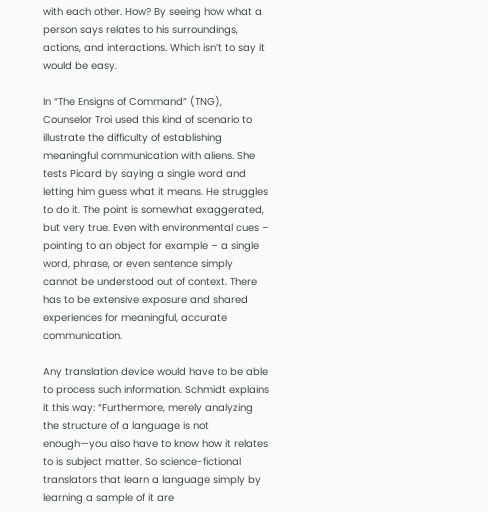with each other. How? By seeing how what a person says relates to his surroundings, actions, and interactions. Which isn’t to say it would be easy.

In “The Ensigns of Command” (TNG), Counselor Troi used this kind of scenario to illustrate the difficulty of establishing meaningful communication with aliens. She tests Picard by saying a single word and letting him guess what it means. He struggles to do it. The point is somewhat exaggerated, but very true. Even with environmental cues – pointing to an object for example – a single word, phrase, or even sentence simply cannot be understood out of context. There has to be extensive exposure and shared experiences for meaningful, accurate communication.

Any translation device would have to be able to process such information. Schmidt explains it this way: “Furthermore, merely analyzing the structure of a language is not enough—you also have to know how it relates to is subject matter. So science-fictional translators that learn a language simply by learning a sample of it are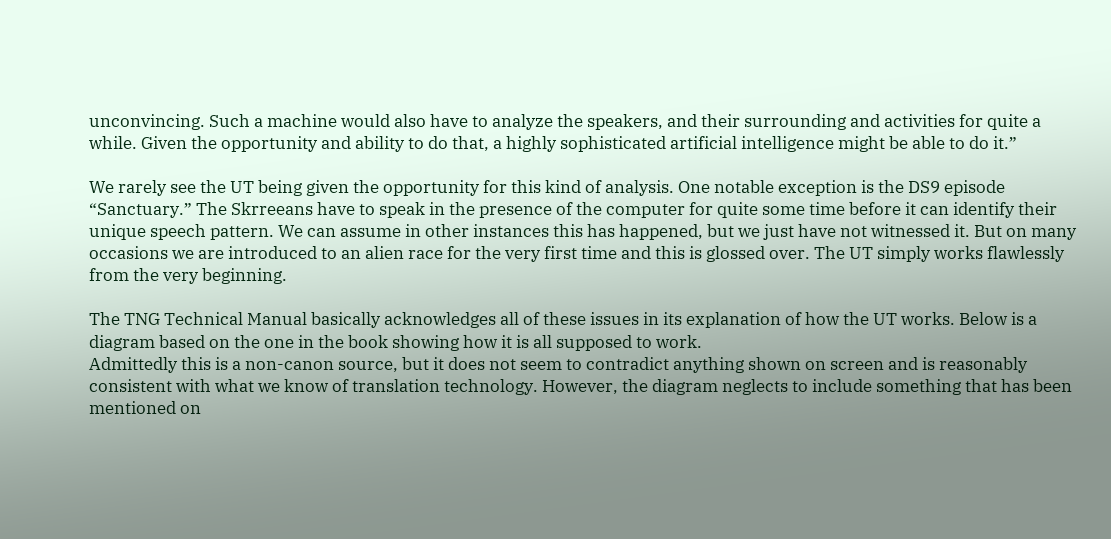unconvincing. Such a machine would also have to analyze the speakers, and their surrounding and activities for quite a while. Given the opportunity and ability to do that, a highly sophisticated artificial intelligence might be able to do it.”

We rarely see the UT being given the opportunity for this kind of analysis. One notable exception is the DS9 episode “Sanctuary.” The Skrreeans have to speak in the presence of the computer for quite some time before it can identify their unique speech pattern. We can assume in other instances this has happened, but we just have not witnessed it. But on many occasions we are introduced to an alien race for the very first time and this is glossed over. The UT simply works flawlessly from the very beginning.

The TNG Technical Manual basically acknowledges all of these issues in its explanation of how the UT works. Below is a diagram based on the one in the book showing how it is all supposed to work.
Admittedly this is a non-canon source, but it does not seem to contradict anything shown on screen and is reasonably consistent with what we know of translation technology. However, the diagram neglects to include something that has been mentioned on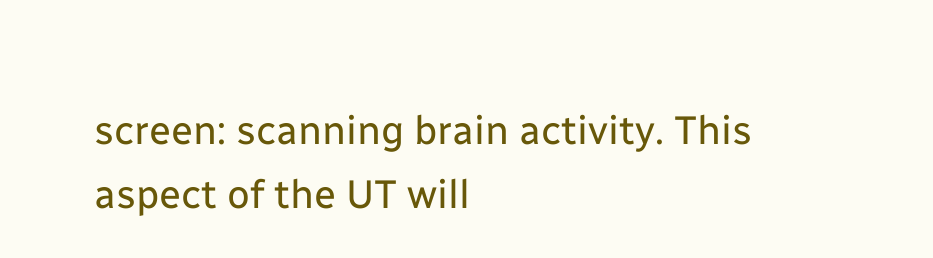screen: scanning brain activity. This aspect of the UT will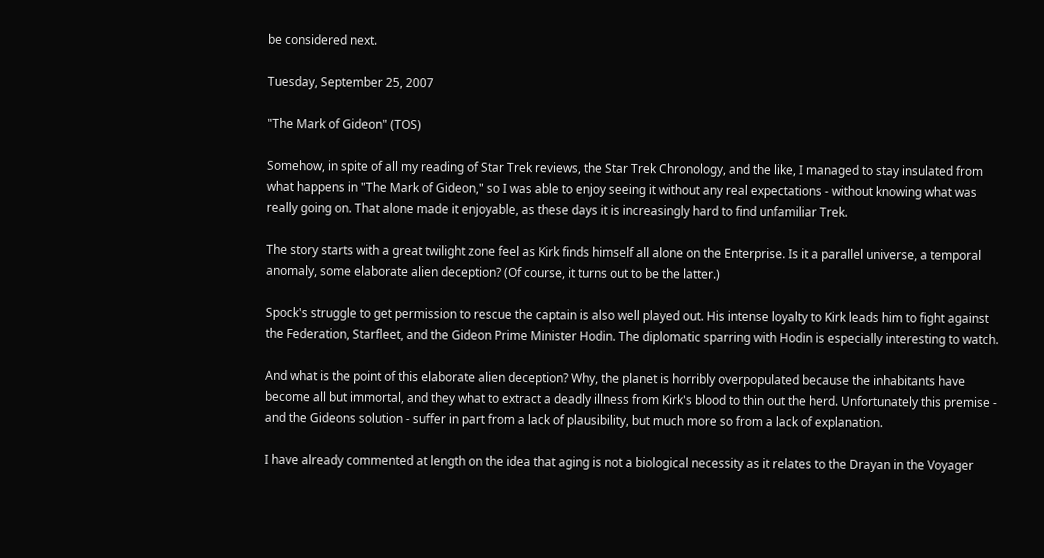be considered next.

Tuesday, September 25, 2007

"The Mark of Gideon" (TOS)

Somehow, in spite of all my reading of Star Trek reviews, the Star Trek Chronology, and the like, I managed to stay insulated from what happens in "The Mark of Gideon," so I was able to enjoy seeing it without any real expectations - without knowing what was really going on. That alone made it enjoyable, as these days it is increasingly hard to find unfamiliar Trek.

The story starts with a great twilight zone feel as Kirk finds himself all alone on the Enterprise. Is it a parallel universe, a temporal anomaly, some elaborate alien deception? (Of course, it turns out to be the latter.)

Spock's struggle to get permission to rescue the captain is also well played out. His intense loyalty to Kirk leads him to fight against the Federation, Starfleet, and the Gideon Prime Minister Hodin. The diplomatic sparring with Hodin is especially interesting to watch.

And what is the point of this elaborate alien deception? Why, the planet is horribly overpopulated because the inhabitants have become all but immortal, and they what to extract a deadly illness from Kirk's blood to thin out the herd. Unfortunately this premise - and the Gideons solution - suffer in part from a lack of plausibility, but much more so from a lack of explanation.

I have already commented at length on the idea that aging is not a biological necessity as it relates to the Drayan in the Voyager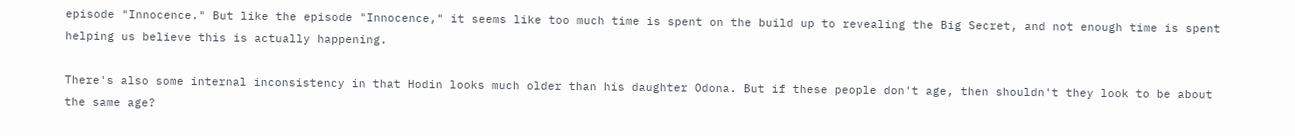episode "Innocence." But like the episode "Innocence," it seems like too much time is spent on the build up to revealing the Big Secret, and not enough time is spent helping us believe this is actually happening.

There's also some internal inconsistency in that Hodin looks much older than his daughter Odona. But if these people don't age, then shouldn't they look to be about the same age?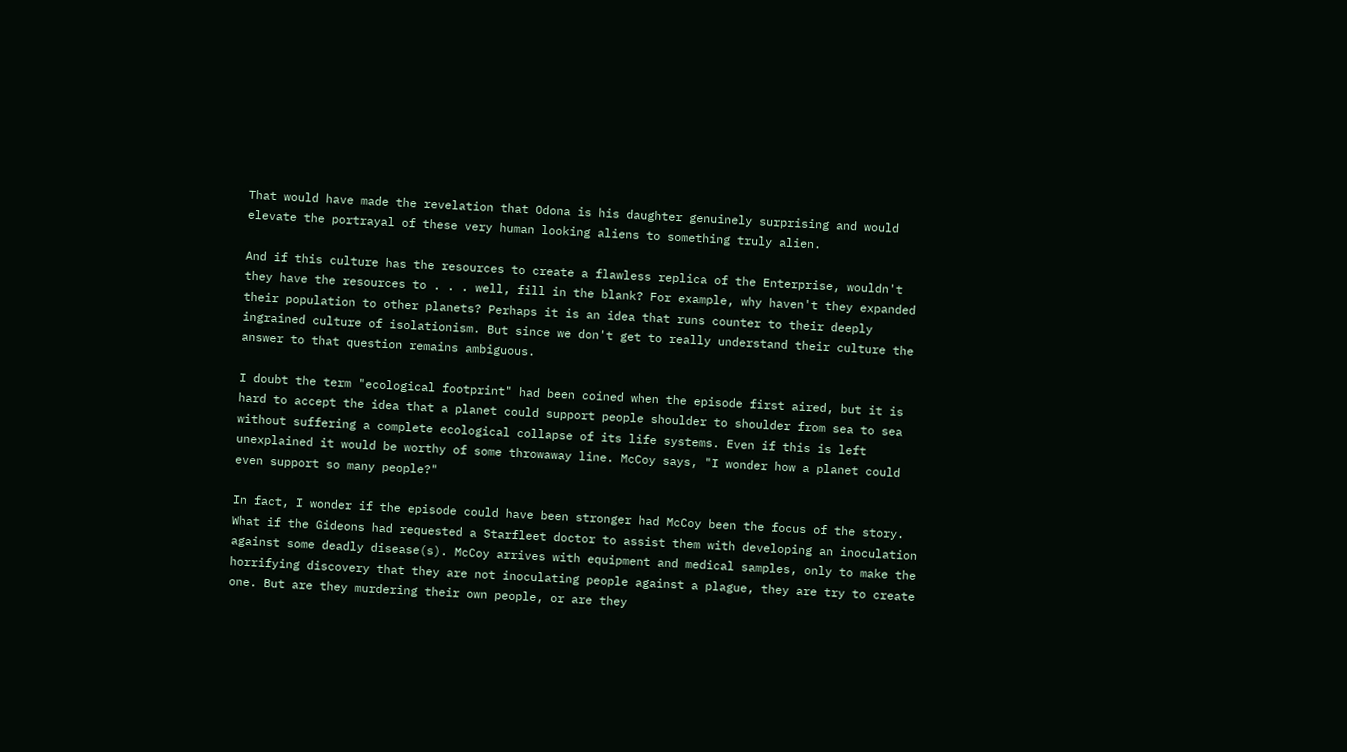That would have made the revelation that Odona is his daughter genuinely surprising and would elevate the portrayal of these very human looking aliens to something truly alien.

And if this culture has the resources to create a flawless replica of the Enterprise, wouldn't they have the resources to . . . well, fill in the blank? For example, why haven't they expanded their population to other planets? Perhaps it is an idea that runs counter to their deeply ingrained culture of isolationism. But since we don't get to really understand their culture the answer to that question remains ambiguous.

I doubt the term "ecological footprint" had been coined when the episode first aired, but it is hard to accept the idea that a planet could support people shoulder to shoulder from sea to sea without suffering a complete ecological collapse of its life systems. Even if this is left unexplained it would be worthy of some throwaway line. McCoy says, "I wonder how a planet could even support so many people?"

In fact, I wonder if the episode could have been stronger had McCoy been the focus of the story. What if the Gideons had requested a Starfleet doctor to assist them with developing an inoculation against some deadly disease(s). McCoy arrives with equipment and medical samples, only to make the horrifying discovery that they are not inoculating people against a plague, they are try to create one. But are they murdering their own people, or are they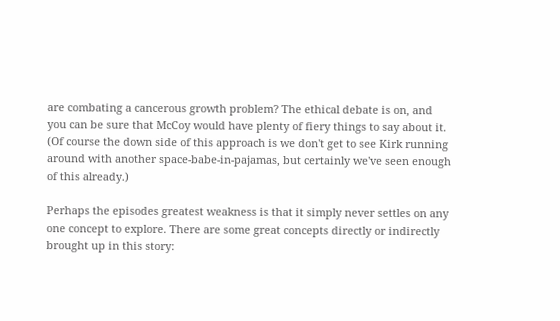are combating a cancerous growth problem? The ethical debate is on, and you can be sure that McCoy would have plenty of fiery things to say about it. (Of course the down side of this approach is we don't get to see Kirk running around with another space-babe-in-pajamas, but certainly we've seen enough of this already.)

Perhaps the episodes greatest weakness is that it simply never settles on any one concept to explore. There are some great concepts directly or indirectly brought up in this story: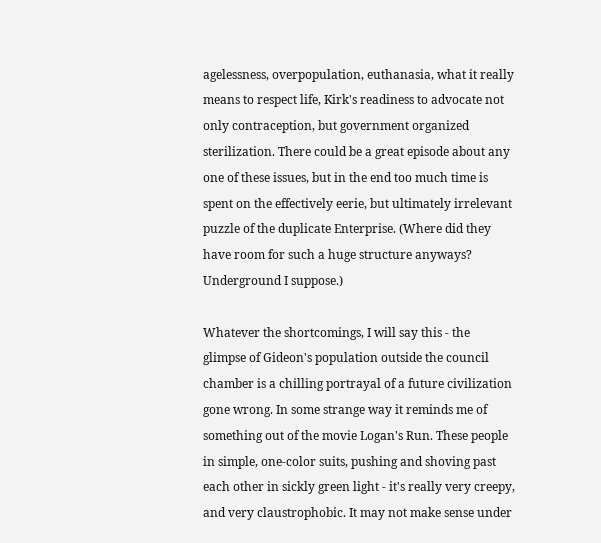agelessness, overpopulation, euthanasia, what it really means to respect life, Kirk's readiness to advocate not only contraception, but government organized sterilization. There could be a great episode about any one of these issues, but in the end too much time is spent on the effectively eerie, but ultimately irrelevant puzzle of the duplicate Enterprise. (Where did they have room for such a huge structure anyways? Underground I suppose.)

Whatever the shortcomings, I will say this - the glimpse of Gideon's population outside the council chamber is a chilling portrayal of a future civilization gone wrong. In some strange way it reminds me of something out of the movie Logan's Run. These people in simple, one-color suits, pushing and shoving past each other in sickly green light - it's really very creepy, and very claustrophobic. It may not make sense under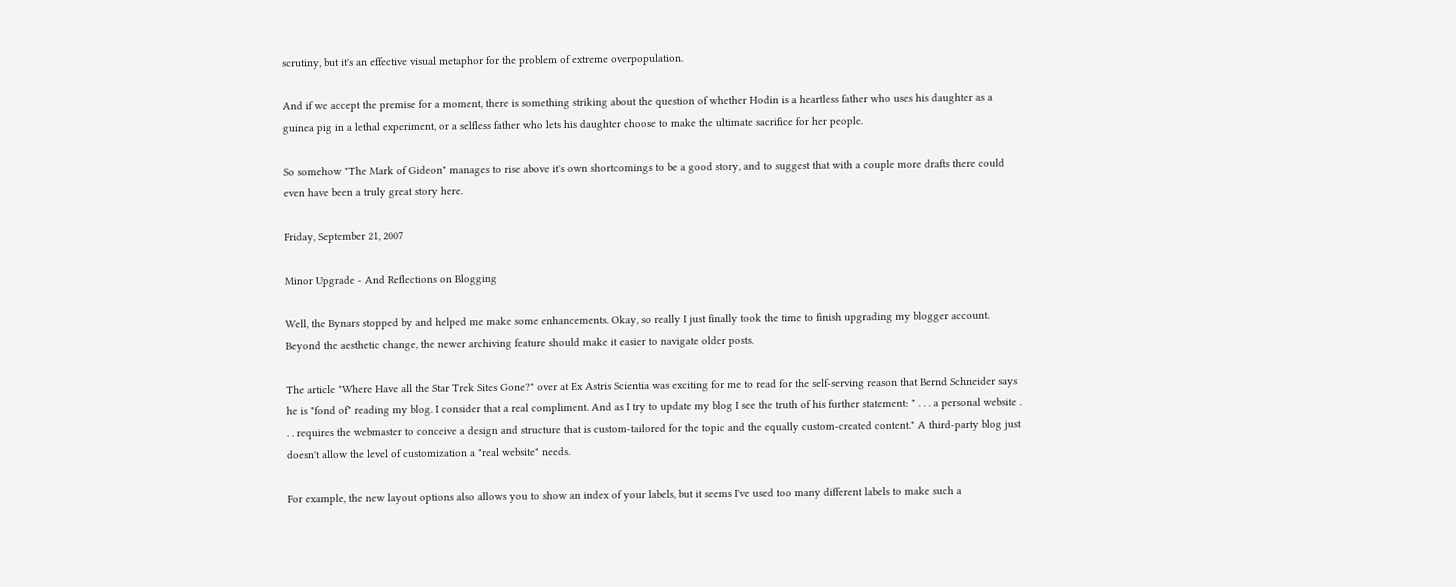scrutiny, but it's an effective visual metaphor for the problem of extreme overpopulation.

And if we accept the premise for a moment, there is something striking about the question of whether Hodin is a heartless father who uses his daughter as a guinea pig in a lethal experiment, or a selfless father who lets his daughter choose to make the ultimate sacrifice for her people.

So somehow "The Mark of Gideon" manages to rise above it's own shortcomings to be a good story, and to suggest that with a couple more drafts there could even have been a truly great story here.

Friday, September 21, 2007

Minor Upgrade - And Reflections on Blogging

Well, the Bynars stopped by and helped me make some enhancements. Okay, so really I just finally took the time to finish upgrading my blogger account. Beyond the aesthetic change, the newer archiving feature should make it easier to navigate older posts.

The article "Where Have all the Star Trek Sites Gone?" over at Ex Astris Scientia was exciting for me to read for the self-serving reason that Bernd Schneider says he is "fond of" reading my blog. I consider that a real compliment. And as I try to update my blog I see the truth of his further statement: " . . . a personal website . . . requires the webmaster to conceive a design and structure that is custom-tailored for the topic and the equally custom-created content." A third-party blog just doesn't allow the level of customization a "real website" needs.

For example, the new layout options also allows you to show an index of your labels, but it seems I've used too many different labels to make such a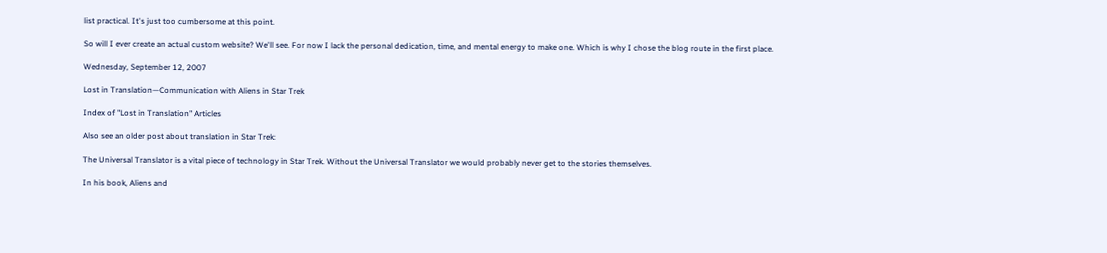list practical. It's just too cumbersome at this point.

So will I ever create an actual custom website? We'll see. For now I lack the personal dedication, time, and mental energy to make one. Which is why I chose the blog route in the first place.

Wednesday, September 12, 2007

Lost in Translation—Communication with Aliens in Star Trek

Index of "Lost in Translation" Articles

Also see an older post about translation in Star Trek:

The Universal Translator is a vital piece of technology in Star Trek. Without the Universal Translator we would probably never get to the stories themselves.

In his book, Aliens and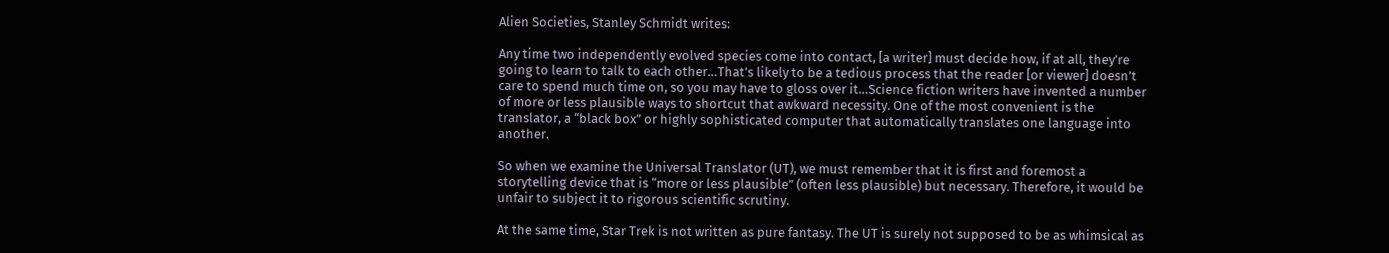Alien Societies, Stanley Schmidt writes:

Any time two independently evolved species come into contact, [a writer] must decide how, if at all, they’re going to learn to talk to each other…That’s likely to be a tedious process that the reader [or viewer] doesn’t care to spend much time on, so you may have to gloss over it…Science fiction writers have invented a number of more or less plausible ways to shortcut that awkward necessity. One of the most convenient is the translator, a “black box” or highly sophisticated computer that automatically translates one language into another.

So when we examine the Universal Translator (UT), we must remember that it is first and foremost a storytelling device that is “more or less plausible” (often less plausible) but necessary. Therefore, it would be unfair to subject it to rigorous scientific scrutiny.

At the same time, Star Trek is not written as pure fantasy. The UT is surely not supposed to be as whimsical as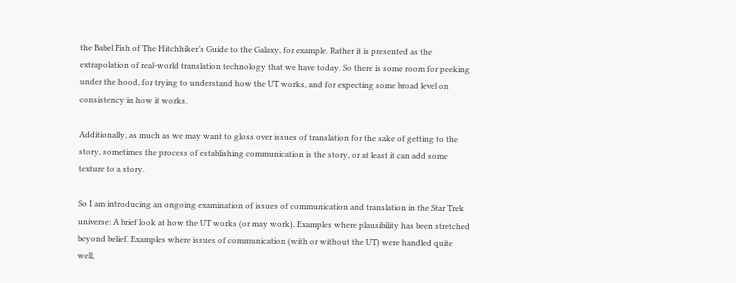the Babel Fish of The Hitchhiker’s Guide to the Galaxy, for example. Rather it is presented as the extrapolation of real-world translation technology that we have today. So there is some room for peeking under the hood, for trying to understand how the UT works, and for expecting some broad level on consistency in how it works.

Additionally, as much as we may want to gloss over issues of translation for the sake of getting to the story, sometimes the process of establishing communication is the story, or at least it can add some texture to a story.

So I am introducing an ongoing examination of issues of communication and translation in the Star Trek universe: A brief look at how the UT works (or may work). Examples where plausibility has been stretched beyond belief. Examples where issues of communication (with or without the UT) were handled quite well,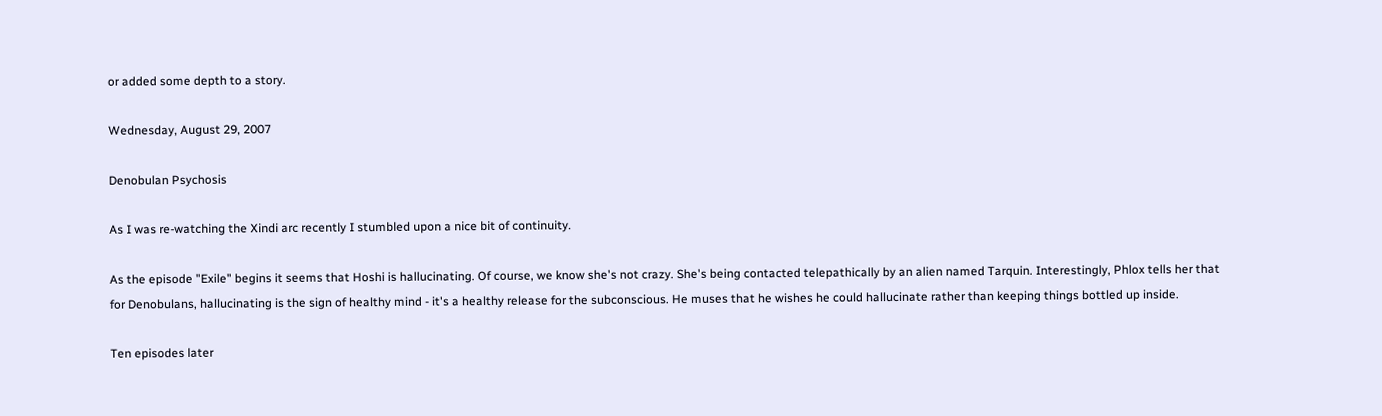or added some depth to a story.

Wednesday, August 29, 2007

Denobulan Psychosis

As I was re-watching the Xindi arc recently I stumbled upon a nice bit of continuity.

As the episode "Exile" begins it seems that Hoshi is hallucinating. Of course, we know she's not crazy. She's being contacted telepathically by an alien named Tarquin. Interestingly, Phlox tells her that for Denobulans, hallucinating is the sign of healthy mind - it's a healthy release for the subconscious. He muses that he wishes he could hallucinate rather than keeping things bottled up inside.

Ten episodes later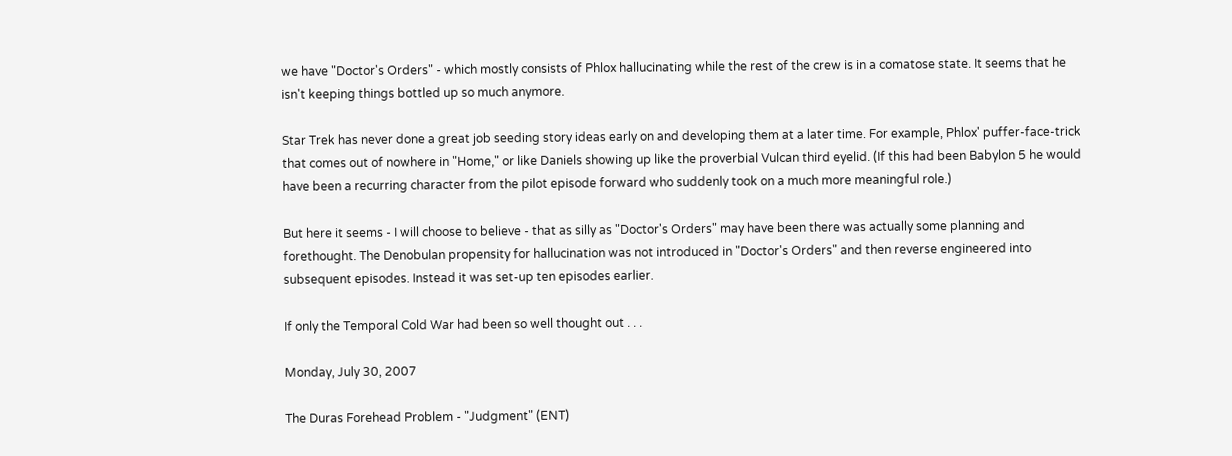we have "Doctor's Orders" - which mostly consists of Phlox hallucinating while the rest of the crew is in a comatose state. It seems that he isn't keeping things bottled up so much anymore.

Star Trek has never done a great job seeding story ideas early on and developing them at a later time. For example, Phlox' puffer-face-trick that comes out of nowhere in "Home," or like Daniels showing up like the proverbial Vulcan third eyelid. (If this had been Babylon 5 he would have been a recurring character from the pilot episode forward who suddenly took on a much more meaningful role.)

But here it seems - I will choose to believe - that as silly as "Doctor's Orders" may have been there was actually some planning and forethought. The Denobulan propensity for hallucination was not introduced in "Doctor's Orders" and then reverse engineered into subsequent episodes. Instead it was set-up ten episodes earlier.

If only the Temporal Cold War had been so well thought out . . .

Monday, July 30, 2007

The Duras Forehead Problem - "Judgment" (ENT)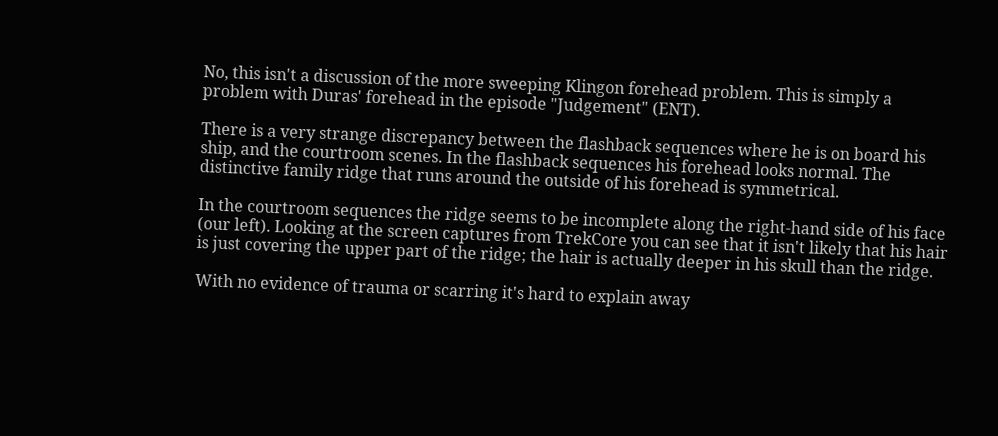No, this isn't a discussion of the more sweeping Klingon forehead problem. This is simply a problem with Duras' forehead in the episode "Judgement" (ENT).

There is a very strange discrepancy between the flashback sequences where he is on board his ship, and the courtroom scenes. In the flashback sequences his forehead looks normal. The distinctive family ridge that runs around the outside of his forehead is symmetrical.

In the courtroom sequences the ridge seems to be incomplete along the right-hand side of his face (our left). Looking at the screen captures from TrekCore you can see that it isn't likely that his hair is just covering the upper part of the ridge; the hair is actually deeper in his skull than the ridge.

With no evidence of trauma or scarring it's hard to explain away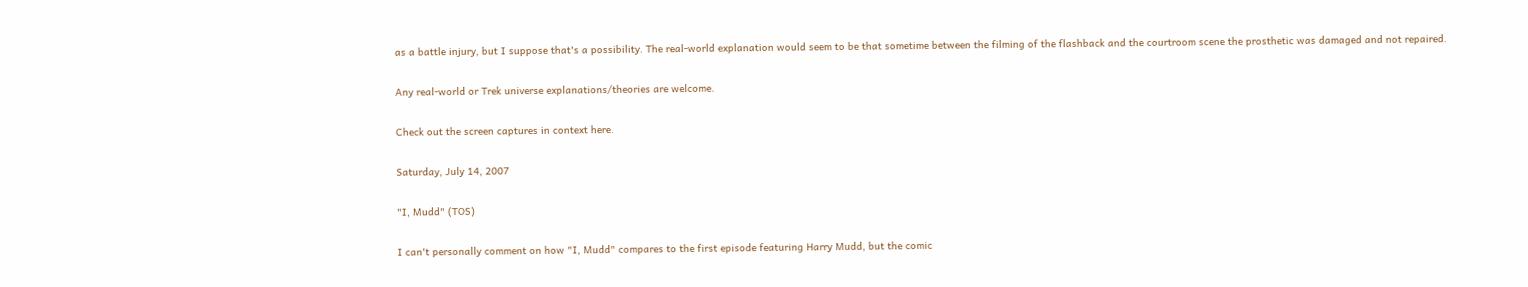as a battle injury, but I suppose that's a possibility. The real-world explanation would seem to be that sometime between the filming of the flashback and the courtroom scene the prosthetic was damaged and not repaired.

Any real-world or Trek universe explanations/theories are welcome.

Check out the screen captures in context here.

Saturday, July 14, 2007

"I, Mudd" (TOS)

I can't personally comment on how "I, Mudd" compares to the first episode featuring Harry Mudd, but the comic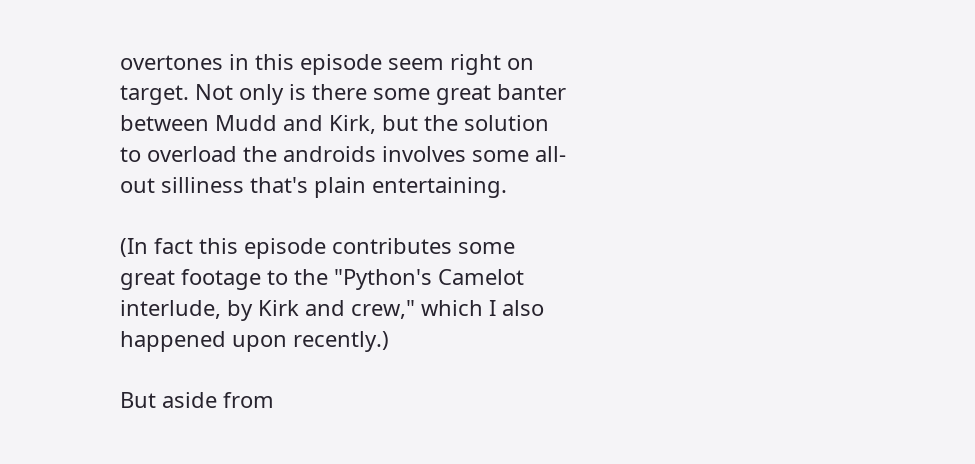overtones in this episode seem right on target. Not only is there some great banter between Mudd and Kirk, but the solution to overload the androids involves some all-out silliness that's plain entertaining.

(In fact this episode contributes some great footage to the "Python's Camelot interlude, by Kirk and crew," which I also happened upon recently.)

But aside from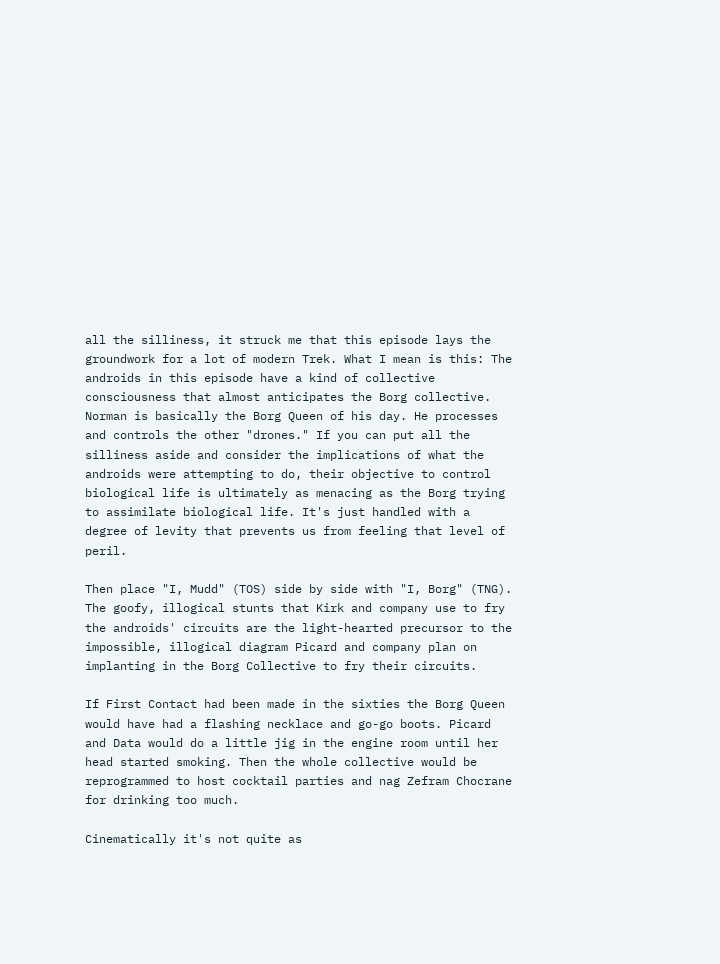all the silliness, it struck me that this episode lays the groundwork for a lot of modern Trek. What I mean is this: The androids in this episode have a kind of collective consciousness that almost anticipates the Borg collective. Norman is basically the Borg Queen of his day. He processes and controls the other "drones." If you can put all the silliness aside and consider the implications of what the androids were attempting to do, their objective to control biological life is ultimately as menacing as the Borg trying to assimilate biological life. It's just handled with a degree of levity that prevents us from feeling that level of peril.

Then place "I, Mudd" (TOS) side by side with "I, Borg" (TNG). The goofy, illogical stunts that Kirk and company use to fry the androids' circuits are the light-hearted precursor to the impossible, illogical diagram Picard and company plan on implanting in the Borg Collective to fry their circuits.

If First Contact had been made in the sixties the Borg Queen would have had a flashing necklace and go-go boots. Picard and Data would do a little jig in the engine room until her head started smoking. Then the whole collective would be reprogrammed to host cocktail parties and nag Zefram Chocrane for drinking too much.

Cinematically it's not quite as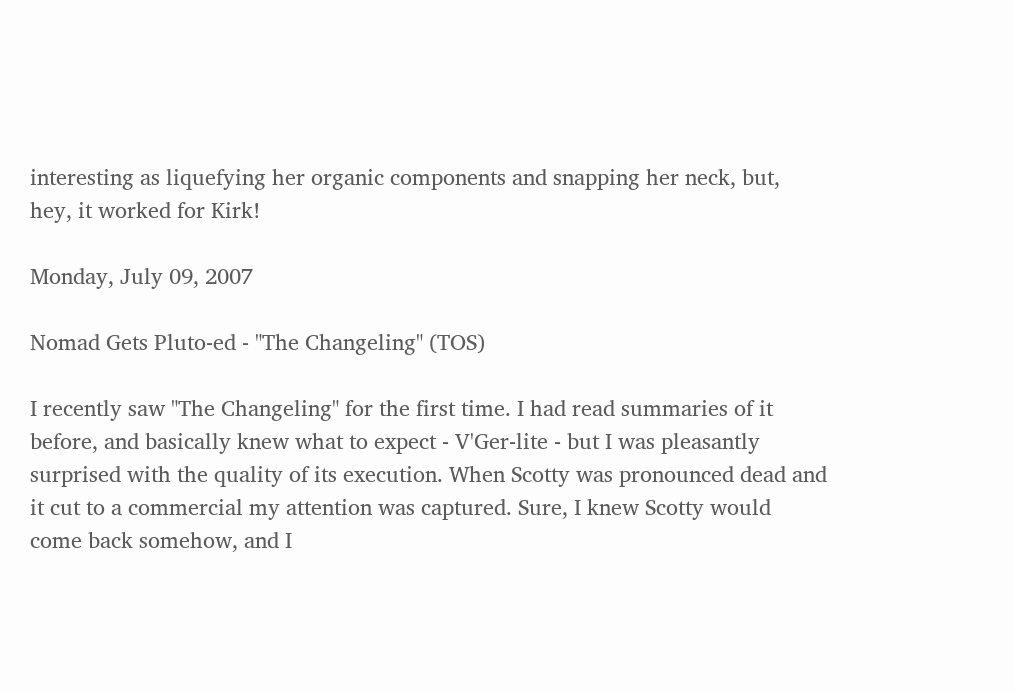interesting as liquefying her organic components and snapping her neck, but, hey, it worked for Kirk!

Monday, July 09, 2007

Nomad Gets Pluto-ed - "The Changeling" (TOS)

I recently saw "The Changeling" for the first time. I had read summaries of it before, and basically knew what to expect - V'Ger-lite - but I was pleasantly surprised with the quality of its execution. When Scotty was pronounced dead and it cut to a commercial my attention was captured. Sure, I knew Scotty would come back somehow, and I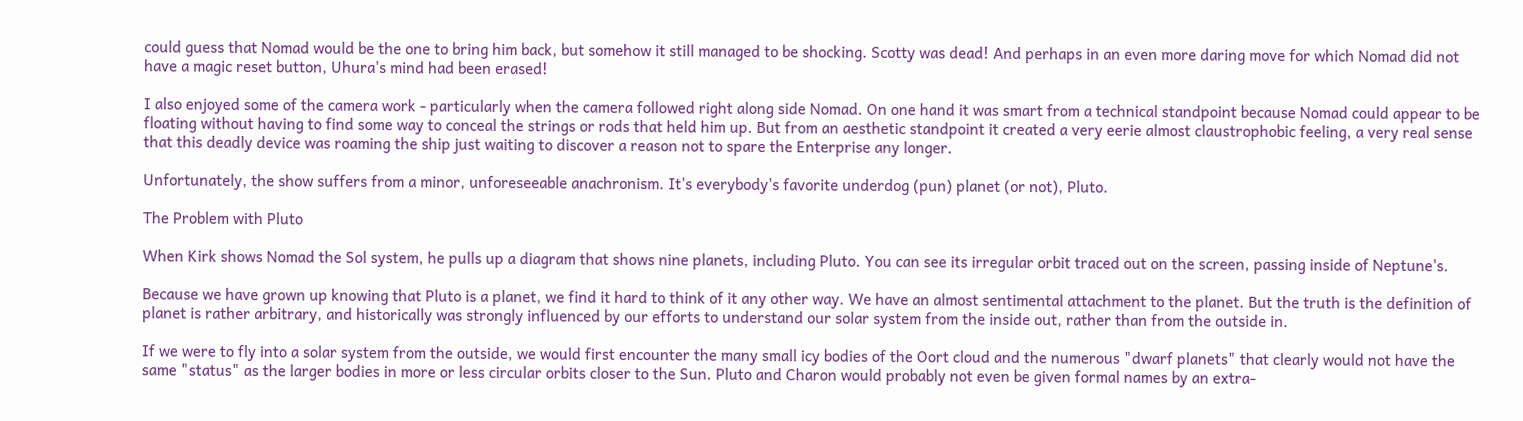could guess that Nomad would be the one to bring him back, but somehow it still managed to be shocking. Scotty was dead! And perhaps in an even more daring move for which Nomad did not have a magic reset button, Uhura's mind had been erased!

I also enjoyed some of the camera work - particularly when the camera followed right along side Nomad. On one hand it was smart from a technical standpoint because Nomad could appear to be floating without having to find some way to conceal the strings or rods that held him up. But from an aesthetic standpoint it created a very eerie almost claustrophobic feeling, a very real sense that this deadly device was roaming the ship just waiting to discover a reason not to spare the Enterprise any longer.

Unfortunately, the show suffers from a minor, unforeseeable anachronism. It's everybody's favorite underdog (pun) planet (or not), Pluto.

The Problem with Pluto

When Kirk shows Nomad the Sol system, he pulls up a diagram that shows nine planets, including Pluto. You can see its irregular orbit traced out on the screen, passing inside of Neptune's.

Because we have grown up knowing that Pluto is a planet, we find it hard to think of it any other way. We have an almost sentimental attachment to the planet. But the truth is the definition of planet is rather arbitrary, and historically was strongly influenced by our efforts to understand our solar system from the inside out, rather than from the outside in.

If we were to fly into a solar system from the outside, we would first encounter the many small icy bodies of the Oort cloud and the numerous "dwarf planets" that clearly would not have the same "status" as the larger bodies in more or less circular orbits closer to the Sun. Pluto and Charon would probably not even be given formal names by an extra-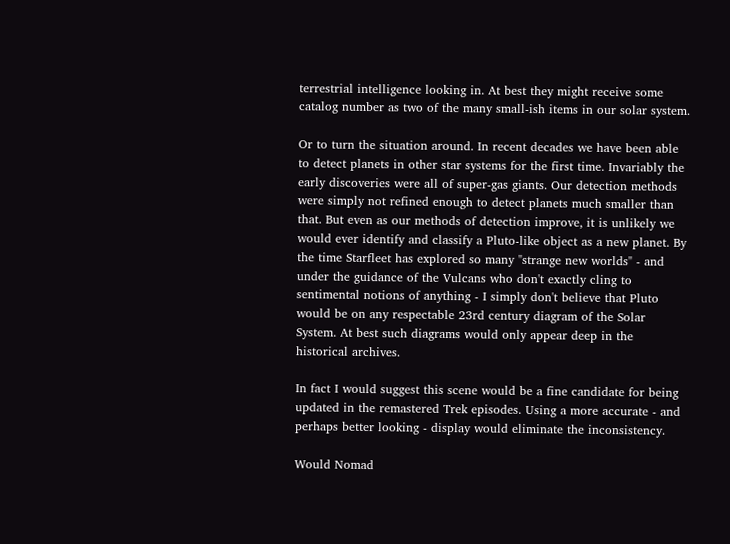terrestrial intelligence looking in. At best they might receive some catalog number as two of the many small-ish items in our solar system.

Or to turn the situation around. In recent decades we have been able to detect planets in other star systems for the first time. Invariably the early discoveries were all of super-gas giants. Our detection methods were simply not refined enough to detect planets much smaller than that. But even as our methods of detection improve, it is unlikely we would ever identify and classify a Pluto-like object as a new planet. By the time Starfleet has explored so many "strange new worlds" - and under the guidance of the Vulcans who don't exactly cling to sentimental notions of anything - I simply don't believe that Pluto would be on any respectable 23rd century diagram of the Solar System. At best such diagrams would only appear deep in the historical archives.

In fact I would suggest this scene would be a fine candidate for being updated in the remastered Trek episodes. Using a more accurate - and perhaps better looking - display would eliminate the inconsistency.

Would Nomad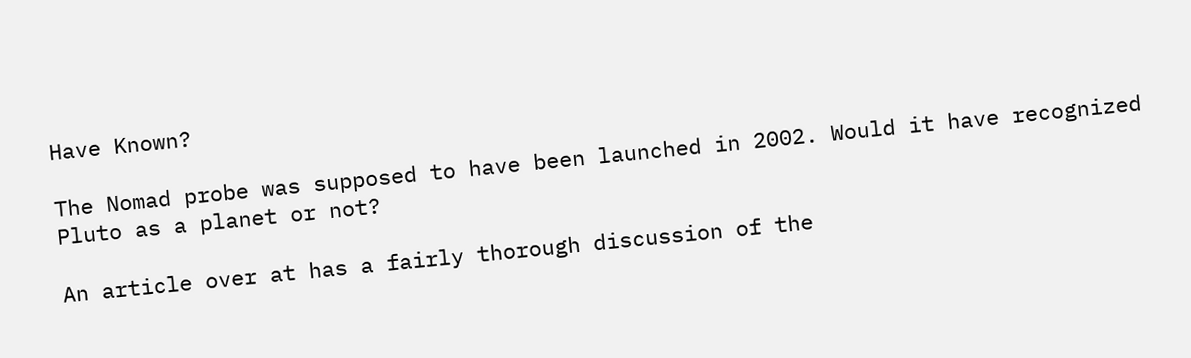Have Known?

The Nomad probe was supposed to have been launched in 2002. Would it have recognized Pluto as a planet or not?

An article over at has a fairly thorough discussion of the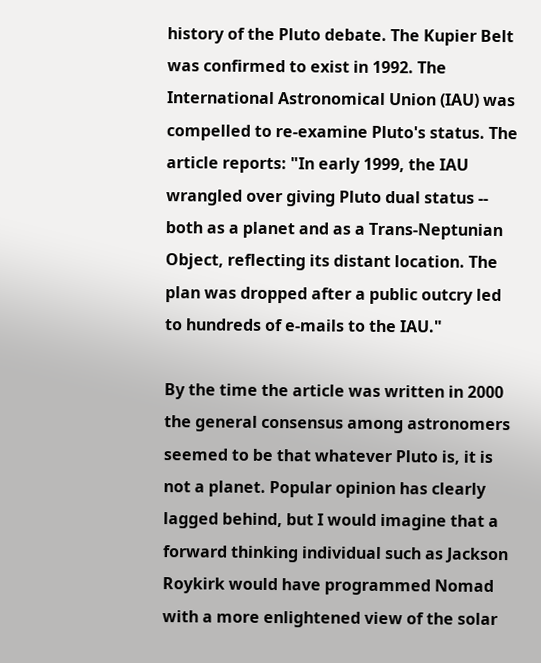history of the Pluto debate. The Kupier Belt was confirmed to exist in 1992. The International Astronomical Union (IAU) was compelled to re-examine Pluto's status. The article reports: "In early 1999, the IAU wrangled over giving Pluto dual status -- both as a planet and as a Trans-Neptunian Object, reflecting its distant location. The plan was dropped after a public outcry led to hundreds of e-mails to the IAU."

By the time the article was written in 2000 the general consensus among astronomers seemed to be that whatever Pluto is, it is not a planet. Popular opinion has clearly lagged behind, but I would imagine that a forward thinking individual such as Jackson Roykirk would have programmed Nomad with a more enlightened view of the solar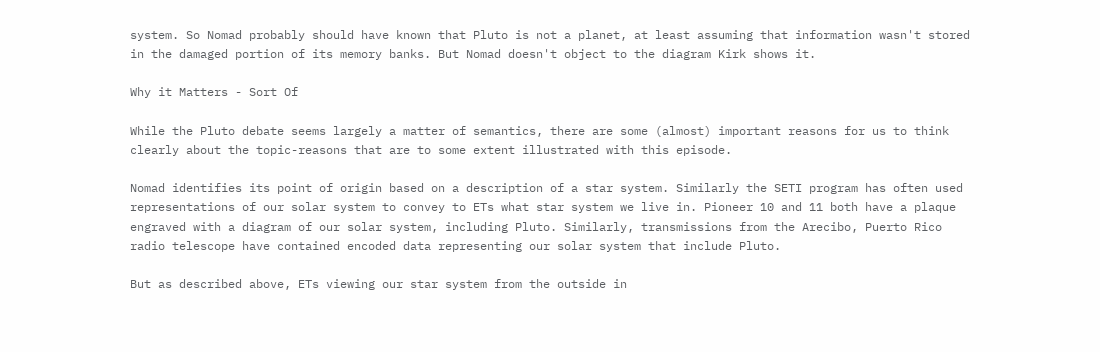system. So Nomad probably should have known that Pluto is not a planet, at least assuming that information wasn't stored in the damaged portion of its memory banks. But Nomad doesn't object to the diagram Kirk shows it.

Why it Matters - Sort Of

While the Pluto debate seems largely a matter of semantics, there are some (almost) important reasons for us to think clearly about the topic-reasons that are to some extent illustrated with this episode.

Nomad identifies its point of origin based on a description of a star system. Similarly the SETI program has often used representations of our solar system to convey to ETs what star system we live in. Pioneer 10 and 11 both have a plaque engraved with a diagram of our solar system, including Pluto. Similarly, transmissions from the Arecibo, Puerto Rico radio telescope have contained encoded data representing our solar system that include Pluto.

But as described above, ETs viewing our star system from the outside in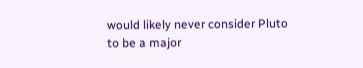would likely never consider Pluto to be a major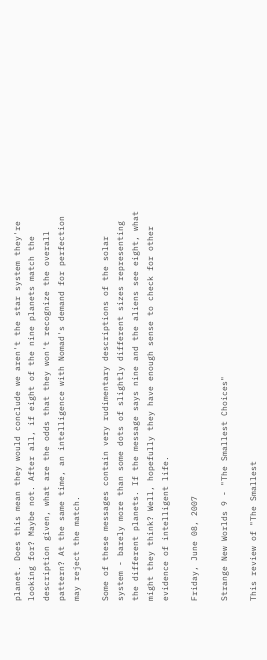planet. Does this mean they would conclude we aren't the star system they're looking for? Maybe not. After all, if eight of the nine planets match the description given, what are the odds that they won't recognize the overall pattern? At the same time, an intelligence with Nomad's demand for perfection may reject the match.

Some of these messages contain very rudimentary descriptions of the solar system - barely more than some dots of slightly different sizes representing the different planets. If the message says nine and the aliens see eight, what might they think? Well, hopefully they have enough sense to check for other evidence of intelligent life.

Friday, June 08, 2007

Strange New Worlds 9 - "The Smallest Choices"

This review of "The Smallest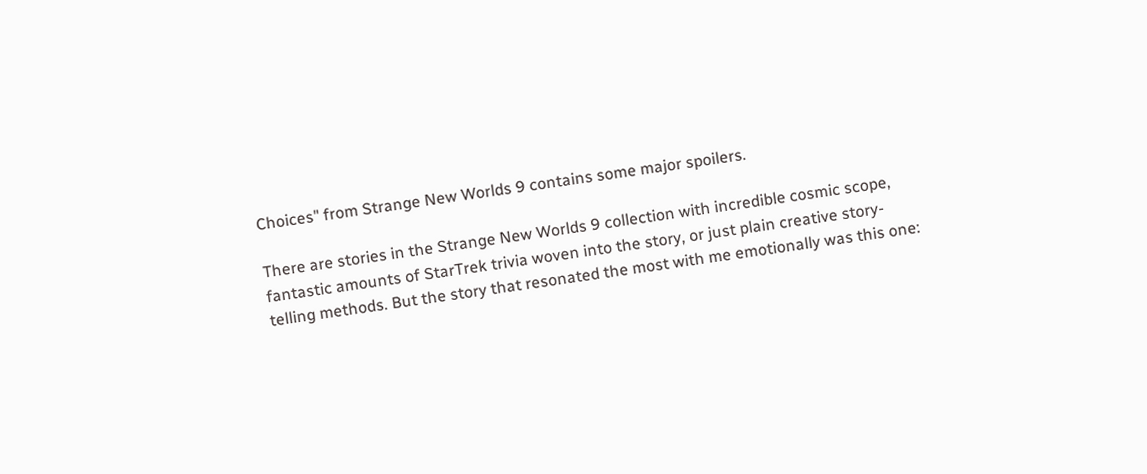Choices" from Strange New Worlds 9 contains some major spoilers.

There are stories in the Strange New Worlds 9 collection with incredible cosmic scope, fantastic amounts of StarTrek trivia woven into the story, or just plain creative story-telling methods. But the story that resonated the most with me emotionally was this one: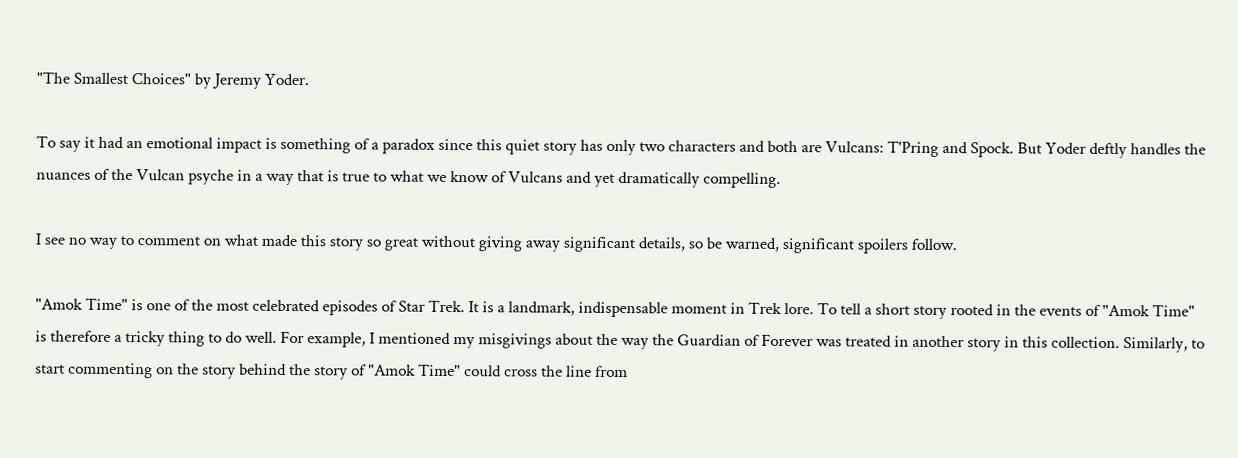"The Smallest Choices" by Jeremy Yoder.

To say it had an emotional impact is something of a paradox since this quiet story has only two characters and both are Vulcans: T'Pring and Spock. But Yoder deftly handles the nuances of the Vulcan psyche in a way that is true to what we know of Vulcans and yet dramatically compelling.

I see no way to comment on what made this story so great without giving away significant details, so be warned, significant spoilers follow.

"Amok Time" is one of the most celebrated episodes of Star Trek. It is a landmark, indispensable moment in Trek lore. To tell a short story rooted in the events of "Amok Time" is therefore a tricky thing to do well. For example, I mentioned my misgivings about the way the Guardian of Forever was treated in another story in this collection. Similarly, to start commenting on the story behind the story of "Amok Time" could cross the line from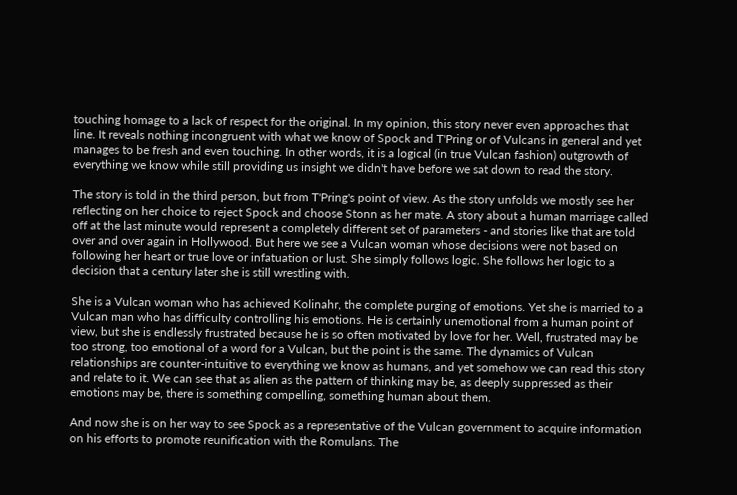touching homage to a lack of respect for the original. In my opinion, this story never even approaches that line. It reveals nothing incongruent with what we know of Spock and T'Pring or of Vulcans in general and yet manages to be fresh and even touching. In other words, it is a logical (in true Vulcan fashion) outgrowth of everything we know while still providing us insight we didn't have before we sat down to read the story.

The story is told in the third person, but from T'Pring's point of view. As the story unfolds we mostly see her reflecting on her choice to reject Spock and choose Stonn as her mate. A story about a human marriage called off at the last minute would represent a completely different set of parameters - and stories like that are told over and over again in Hollywood. But here we see a Vulcan woman whose decisions were not based on following her heart or true love or infatuation or lust. She simply follows logic. She follows her logic to a decision that a century later she is still wrestling with.

She is a Vulcan woman who has achieved Kolinahr, the complete purging of emotions. Yet she is married to a Vulcan man who has difficulty controlling his emotions. He is certainly unemotional from a human point of view, but she is endlessly frustrated because he is so often motivated by love for her. Well, frustrated may be too strong, too emotional of a word for a Vulcan, but the point is the same. The dynamics of Vulcan relationships are counter-intuitive to everything we know as humans, and yet somehow we can read this story and relate to it. We can see that as alien as the pattern of thinking may be, as deeply suppressed as their emotions may be, there is something compelling, something human about them.

And now she is on her way to see Spock as a representative of the Vulcan government to acquire information on his efforts to promote reunification with the Romulans. The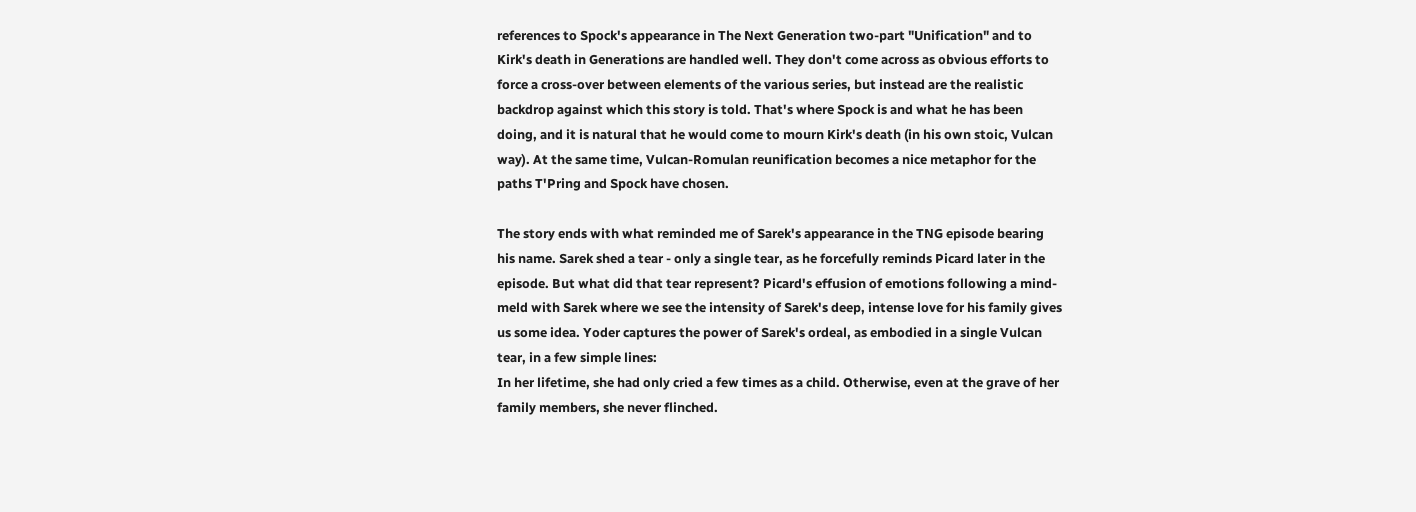references to Spock's appearance in The Next Generation two-part "Unification" and to Kirk's death in Generations are handled well. They don't come across as obvious efforts to force a cross-over between elements of the various series, but instead are the realistic backdrop against which this story is told. That's where Spock is and what he has been doing, and it is natural that he would come to mourn Kirk's death (in his own stoic, Vulcan way). At the same time, Vulcan-Romulan reunification becomes a nice metaphor for the paths T'Pring and Spock have chosen.

The story ends with what reminded me of Sarek's appearance in the TNG episode bearing his name. Sarek shed a tear - only a single tear, as he forcefully reminds Picard later in the episode. But what did that tear represent? Picard's effusion of emotions following a mind-meld with Sarek where we see the intensity of Sarek's deep, intense love for his family gives us some idea. Yoder captures the power of Sarek's ordeal, as embodied in a single Vulcan tear, in a few simple lines:
In her lifetime, she had only cried a few times as a child. Otherwise, even at the grave of her family members, she never flinched.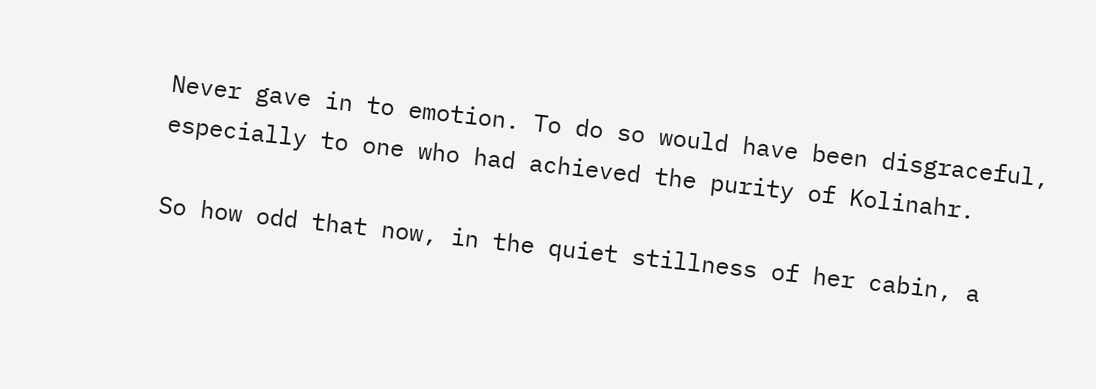Never gave in to emotion. To do so would have been disgraceful, especially to one who had achieved the purity of Kolinahr.

So how odd that now, in the quiet stillness of her cabin, a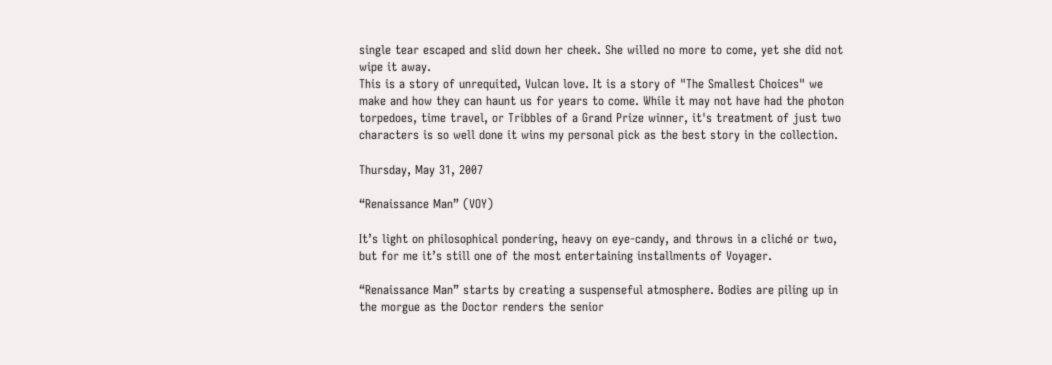single tear escaped and slid down her cheek. She willed no more to come, yet she did not wipe it away.
This is a story of unrequited, Vulcan love. It is a story of "The Smallest Choices" we make and how they can haunt us for years to come. While it may not have had the photon torpedoes, time travel, or Tribbles of a Grand Prize winner, it's treatment of just two characters is so well done it wins my personal pick as the best story in the collection.

Thursday, May 31, 2007

“Renaissance Man” (VOY)

It’s light on philosophical pondering, heavy on eye-candy, and throws in a cliché or two, but for me it’s still one of the most entertaining installments of Voyager.

“Renaissance Man” starts by creating a suspenseful atmosphere. Bodies are piling up in the morgue as the Doctor renders the senior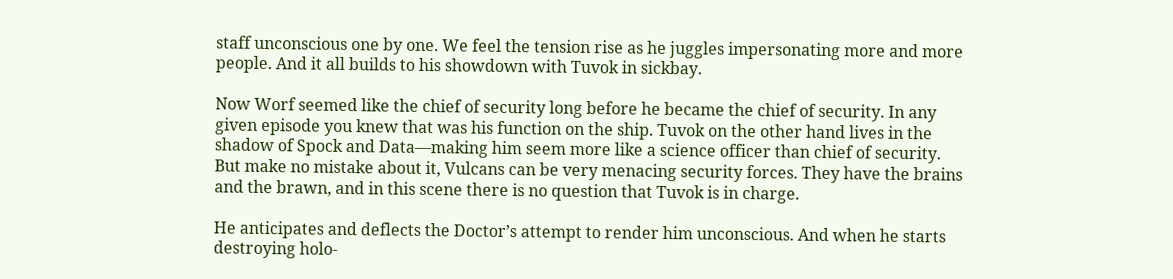staff unconscious one by one. We feel the tension rise as he juggles impersonating more and more people. And it all builds to his showdown with Tuvok in sickbay.

Now Worf seemed like the chief of security long before he became the chief of security. In any given episode you knew that was his function on the ship. Tuvok on the other hand lives in the shadow of Spock and Data—making him seem more like a science officer than chief of security. But make no mistake about it, Vulcans can be very menacing security forces. They have the brains and the brawn, and in this scene there is no question that Tuvok is in charge.

He anticipates and deflects the Doctor’s attempt to render him unconscious. And when he starts destroying holo-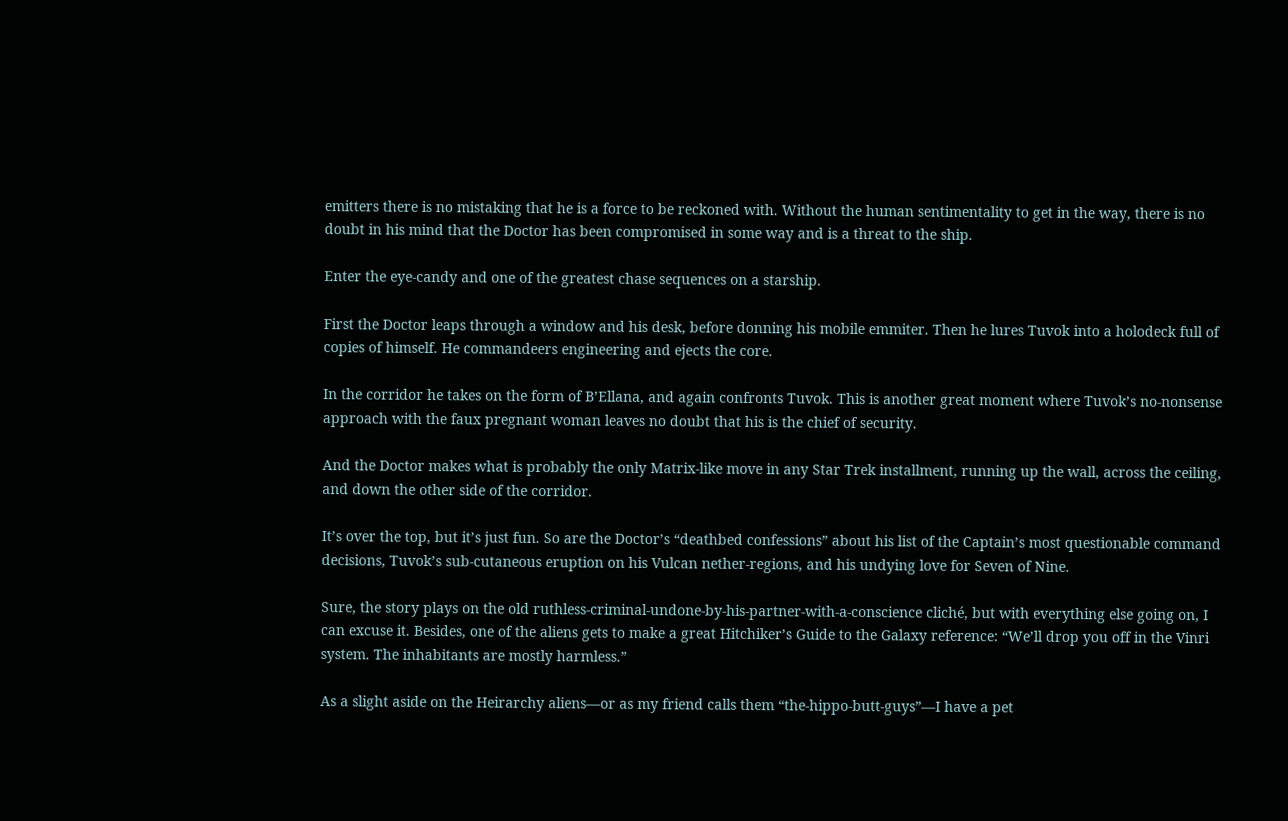emitters there is no mistaking that he is a force to be reckoned with. Without the human sentimentality to get in the way, there is no doubt in his mind that the Doctor has been compromised in some way and is a threat to the ship.

Enter the eye-candy and one of the greatest chase sequences on a starship.

First the Doctor leaps through a window and his desk, before donning his mobile emmiter. Then he lures Tuvok into a holodeck full of copies of himself. He commandeers engineering and ejects the core.

In the corridor he takes on the form of B’Ellana, and again confronts Tuvok. This is another great moment where Tuvok’s no-nonsense approach with the faux pregnant woman leaves no doubt that his is the chief of security.

And the Doctor makes what is probably the only Matrix-like move in any Star Trek installment, running up the wall, across the ceiling, and down the other side of the corridor.

It’s over the top, but it’s just fun. So are the Doctor’s “deathbed confessions” about his list of the Captain’s most questionable command decisions, Tuvok’s sub-cutaneous eruption on his Vulcan nether-regions, and his undying love for Seven of Nine.

Sure, the story plays on the old ruthless-criminal-undone-by-his-partner-with-a-conscience cliché, but with everything else going on, I can excuse it. Besides, one of the aliens gets to make a great Hitchiker’s Guide to the Galaxy reference: “We’ll drop you off in the Vinri system. The inhabitants are mostly harmless.”

As a slight aside on the Heirarchy aliens—or as my friend calls them “the-hippo-butt-guys”—I have a pet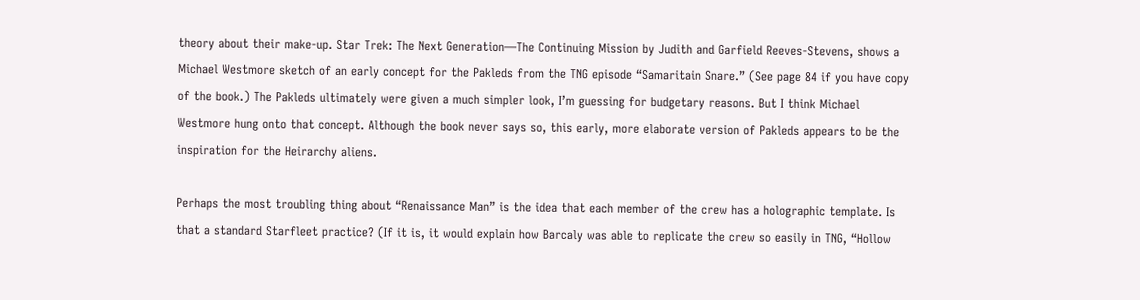theory about their make-up. Star Trek: The Next Generation—The Continuing Mission by Judith and Garfield Reeves-Stevens, shows a Michael Westmore sketch of an early concept for the Pakleds from the TNG episode “Samaritain Snare.” (See page 84 if you have copy of the book.) The Pakleds ultimately were given a much simpler look, I’m guessing for budgetary reasons. But I think Michael Westmore hung onto that concept. Although the book never says so, this early, more elaborate version of Pakleds appears to be the inspiration for the Heirarchy aliens.

Perhaps the most troubling thing about “Renaissance Man” is the idea that each member of the crew has a holographic template. Is that a standard Starfleet practice? (If it is, it would explain how Barcaly was able to replicate the crew so easily in TNG, “Hollow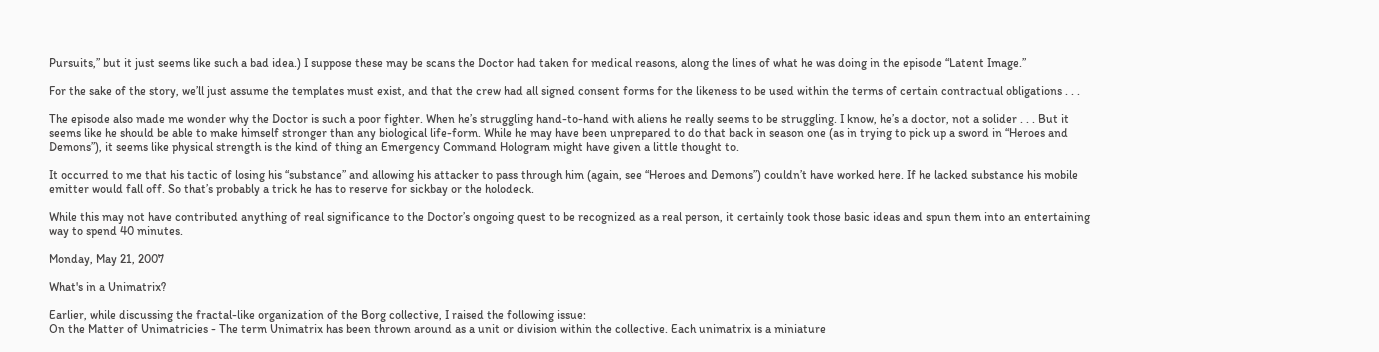Pursuits,” but it just seems like such a bad idea.) I suppose these may be scans the Doctor had taken for medical reasons, along the lines of what he was doing in the episode “Latent Image.”

For the sake of the story, we’ll just assume the templates must exist, and that the crew had all signed consent forms for the likeness to be used within the terms of certain contractual obligations . . .

The episode also made me wonder why the Doctor is such a poor fighter. When he’s struggling hand-to-hand with aliens he really seems to be struggling. I know, he’s a doctor, not a solider . . . But it seems like he should be able to make himself stronger than any biological life-form. While he may have been unprepared to do that back in season one (as in trying to pick up a sword in “Heroes and Demons”), it seems like physical strength is the kind of thing an Emergency Command Hologram might have given a little thought to.

It occurred to me that his tactic of losing his “substance” and allowing his attacker to pass through him (again, see “Heroes and Demons”) couldn’t have worked here. If he lacked substance his mobile emitter would fall off. So that’s probably a trick he has to reserve for sickbay or the holodeck.

While this may not have contributed anything of real significance to the Doctor’s ongoing quest to be recognized as a real person, it certainly took those basic ideas and spun them into an entertaining way to spend 40 minutes.

Monday, May 21, 2007

What's in a Unimatrix?

Earlier, while discussing the fractal-like organization of the Borg collective, I raised the following issue:
On the Matter of Unimatricies - The term Unimatrix has been thrown around as a unit or division within the collective. Each unimatrix is a miniature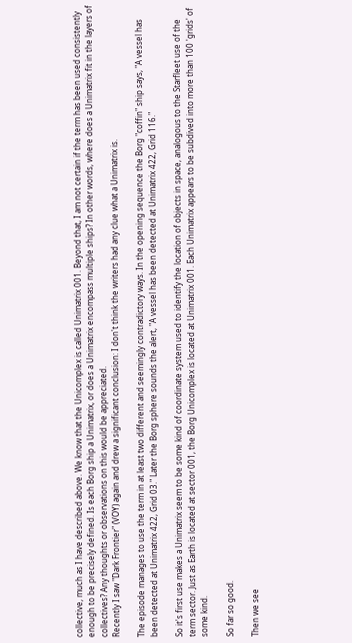collective, much as I have described above. We know that the Unicomplex is called Unimatrix 001. Beyond that, I am not certain if the term has been used consistently enough to be precisely defined. Is each Borg ship a Unimatrix, or does a Unimatrix encompass multiple ships? In other words, where does a Unimatrix fit in the layers of collectives? Any thoughts or observations on this would be appreciated.
Recently I saw "Dark Frontier" (VOY) again and drew a significant conclusion: I don't think the writers had any clue what a Unimatrix is.

The episode manages to use the term in at least two different and seemingly contradictory ways. In the opening sequence the Borg "coffin" ship says, "A vessel has been detected at Unimatrix 422, Grid 03." Later the Borg sphere sounds the alert, "A vessel has been detected at Unimatrix 422, Grid 116."

So it's first use makes a Unimatrix seem to be some kind of coordinate system used to identify the location of objects in space, analogous to the Starfleet use of the term sector. Just as Earth is located at sector 001, the Borg Unicomplex is located at Unimatrix 001. Each Unimatrix appears to be subdived into more than 100 'grids' of some kind.

So far so good.

Then we see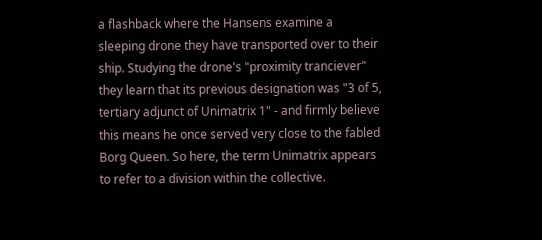a flashback where the Hansens examine a sleeping drone they have transported over to their ship. Studying the drone's "proximity tranciever" they learn that its previous designation was "3 of 5, tertiary adjunct of Unimatrix 1" - and firmly believe this means he once served very close to the fabled Borg Queen. So here, the term Unimatrix appears to refer to a division within the collective.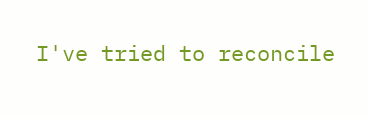I've tried to reconcile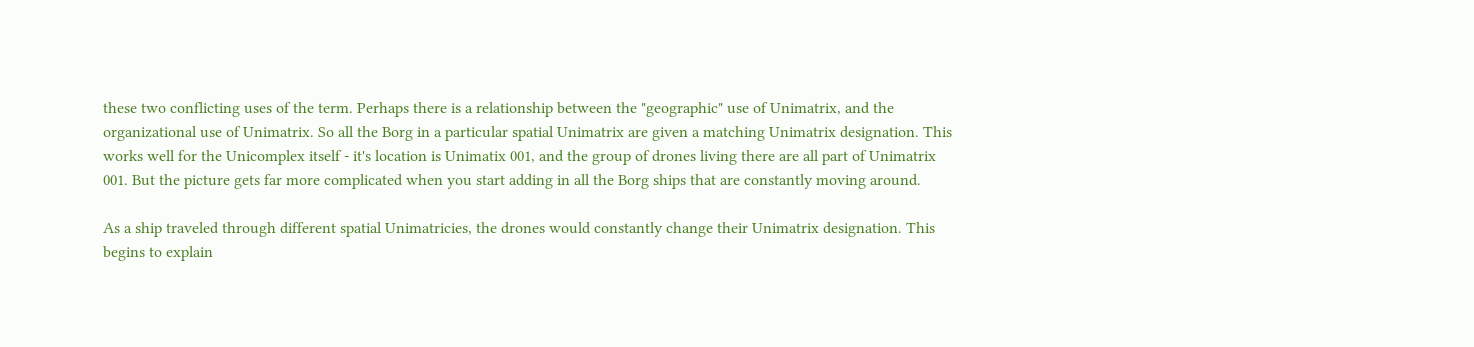these two conflicting uses of the term. Perhaps there is a relationship between the "geographic" use of Unimatrix, and the organizational use of Unimatrix. So all the Borg in a particular spatial Unimatrix are given a matching Unimatrix designation. This works well for the Unicomplex itself - it's location is Unimatix 001, and the group of drones living there are all part of Unimatrix 001. But the picture gets far more complicated when you start adding in all the Borg ships that are constantly moving around.

As a ship traveled through different spatial Unimatricies, the drones would constantly change their Unimatrix designation. This begins to explain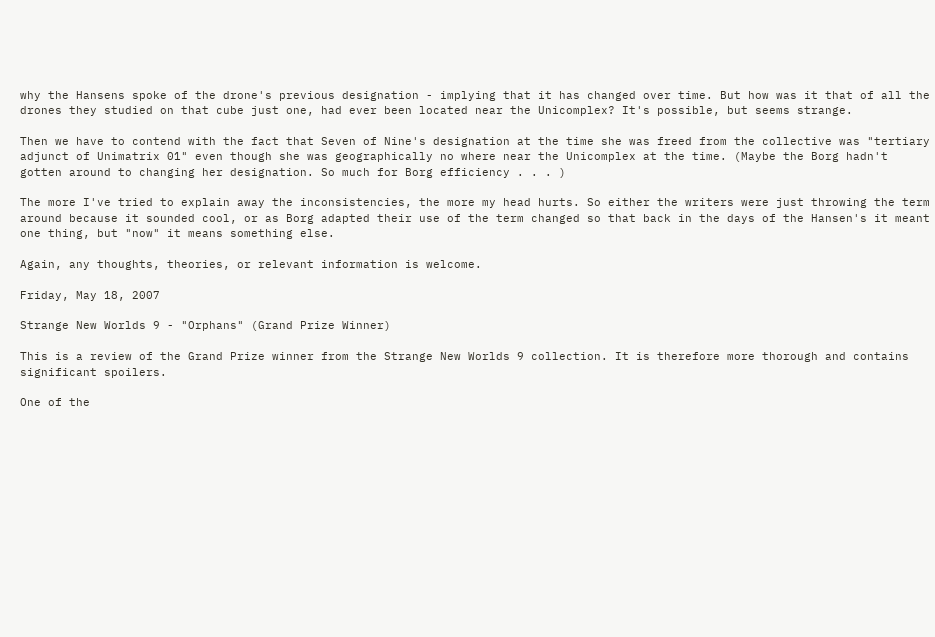why the Hansens spoke of the drone's previous designation - implying that it has changed over time. But how was it that of all the drones they studied on that cube just one, had ever been located near the Unicomplex? It's possible, but seems strange.

Then we have to contend with the fact that Seven of Nine's designation at the time she was freed from the collective was "tertiary adjunct of Unimatrix 01" even though she was geographically no where near the Unicomplex at the time. (Maybe the Borg hadn't gotten around to changing her designation. So much for Borg efficiency . . . )

The more I've tried to explain away the inconsistencies, the more my head hurts. So either the writers were just throwing the term around because it sounded cool, or as Borg adapted their use of the term changed so that back in the days of the Hansen's it meant one thing, but "now" it means something else.

Again, any thoughts, theories, or relevant information is welcome.

Friday, May 18, 2007

Strange New Worlds 9 - "Orphans" (Grand Prize Winner)

This is a review of the Grand Prize winner from the Strange New Worlds 9 collection. It is therefore more thorough and contains significant spoilers.

One of the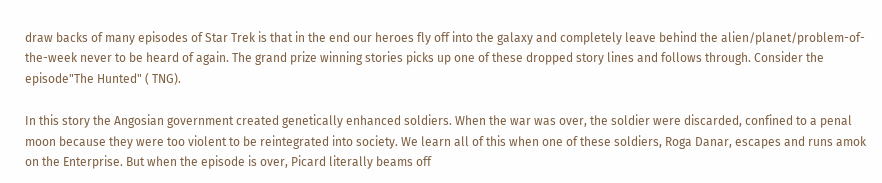draw backs of many episodes of Star Trek is that in the end our heroes fly off into the galaxy and completely leave behind the alien/planet/problem-of-the-week never to be heard of again. The grand prize winning stories picks up one of these dropped story lines and follows through. Consider the episode"The Hunted" ( TNG).

In this story the Angosian government created genetically enhanced soldiers. When the war was over, the soldier were discarded, confined to a penal moon because they were too violent to be reintegrated into society. We learn all of this when one of these soldiers, Roga Danar, escapes and runs amok on the Enterprise. But when the episode is over, Picard literally beams off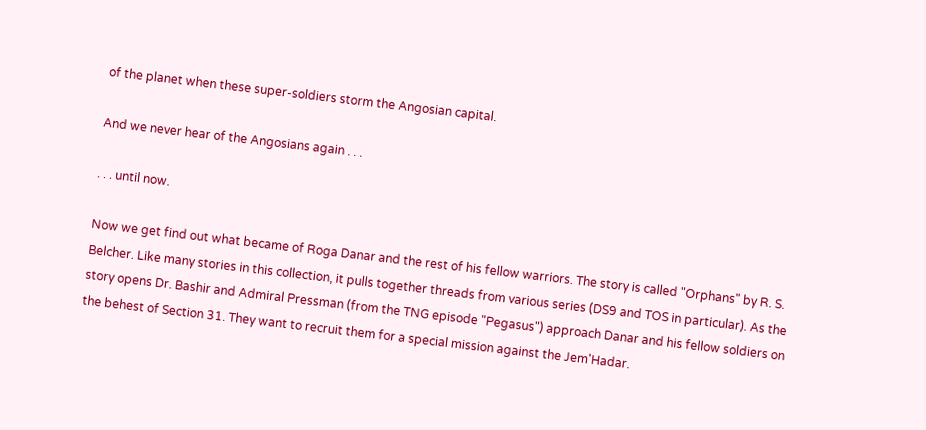of the planet when these super-soldiers storm the Angosian capital.

And we never hear of the Angosians again . . .

. . . until now.

Now we get find out what became of Roga Danar and the rest of his fellow warriors. The story is called "Orphans" by R. S. Belcher. Like many stories in this collection, it pulls together threads from various series (DS9 and TOS in particular). As the story opens Dr. Bashir and Admiral Pressman (from the TNG episode "Pegasus") approach Danar and his fellow soldiers on the behest of Section 31. They want to recruit them for a special mission against the Jem'Hadar.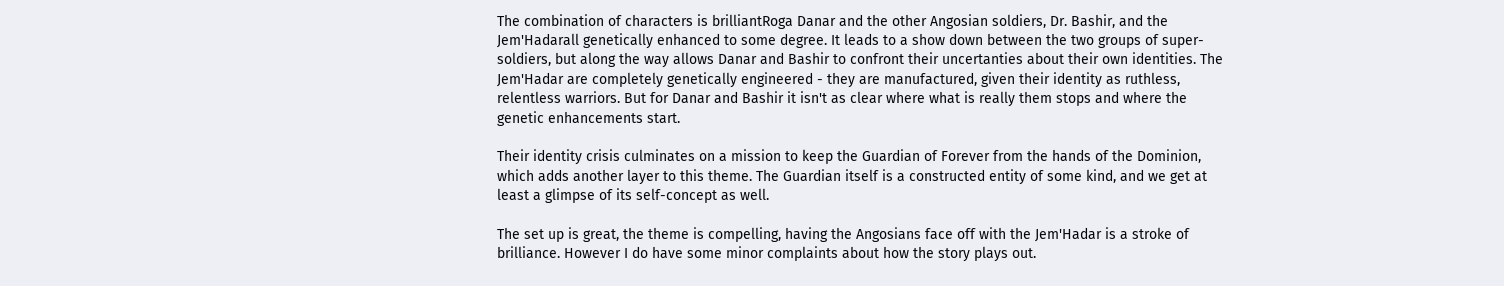The combination of characters is brilliantRoga Danar and the other Angosian soldiers, Dr. Bashir, and the Jem'Hadarall genetically enhanced to some degree. It leads to a show down between the two groups of super-soldiers, but along the way allows Danar and Bashir to confront their uncertanties about their own identities. The Jem'Hadar are completely genetically engineered - they are manufactured, given their identity as ruthless, relentless warriors. But for Danar and Bashir it isn't as clear where what is really them stops and where the genetic enhancements start.

Their identity crisis culminates on a mission to keep the Guardian of Forever from the hands of the Dominion, which adds another layer to this theme. The Guardian itself is a constructed entity of some kind, and we get at least a glimpse of its self-concept as well.

The set up is great, the theme is compelling, having the Angosians face off with the Jem'Hadar is a stroke of brilliance. However I do have some minor complaints about how the story plays out.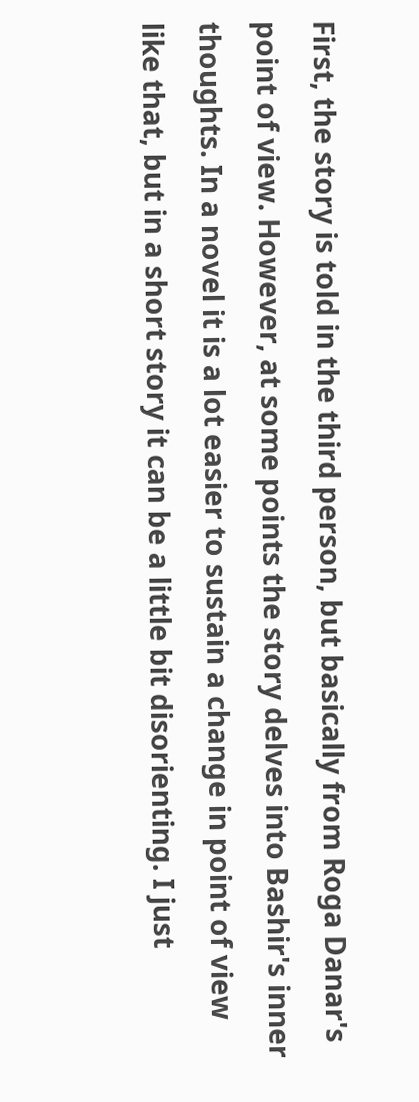First, the story is told in the third person, but basically from Roga Danar's point of view. However, at some points the story delves into Bashir's inner thoughts. In a novel it is a lot easier to sustain a change in point of view like that, but in a short story it can be a little bit disorienting. I just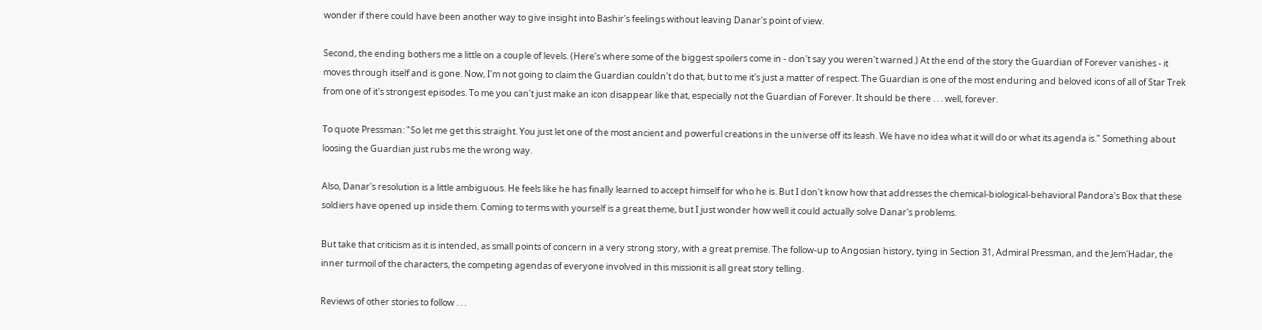wonder if there could have been another way to give insight into Bashir's feelings without leaving Danar's point of view.

Second, the ending bothers me a little on a couple of levels. (Here's where some of the biggest spoilers come in - don't say you weren't warned.) At the end of the story the Guardian of Forever vanishes - it moves through itself and is gone. Now, I'm not going to claim the Guardian couldn't do that, but to me it's just a matter of respect. The Guardian is one of the most enduring and beloved icons of all of Star Trek from one of it's strongest episodes. To me you can't just make an icon disappear like that, especially not the Guardian of Forever. It should be there . . . well, forever.

To quote Pressman: "So let me get this straight. You just let one of the most ancient and powerful creations in the universe off its leash. We have no idea what it will do or what its agenda is." Something about loosing the Guardian just rubs me the wrong way.

Also, Danar's resolution is a little ambiguous. He feels like he has finally learned to accept himself for who he is. But I don't know how that addresses the chemical-biological-behavioral Pandora's Box that these soldiers have opened up inside them. Coming to terms with yourself is a great theme, but I just wonder how well it could actually solve Danar's problems.

But take that criticism as it is intended, as small points of concern in a very strong story, with a great premise. The follow-up to Angosian history, tying in Section 31, Admiral Pressman, and the Jem'Hadar, the inner turmoil of the characters, the competing agendas of everyone involved in this missionit is all great story telling.

Reviews of other stories to follow . . .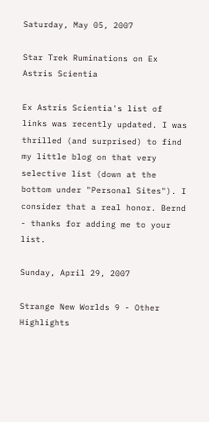Saturday, May 05, 2007

Star Trek Ruminations on Ex Astris Scientia

Ex Astris Scientia's list of links was recently updated. I was thrilled (and surprised) to find my little blog on that very selective list (down at the bottom under "Personal Sites"). I consider that a real honor. Bernd - thanks for adding me to your list.

Sunday, April 29, 2007

Strange New Worlds 9 - Other Highlights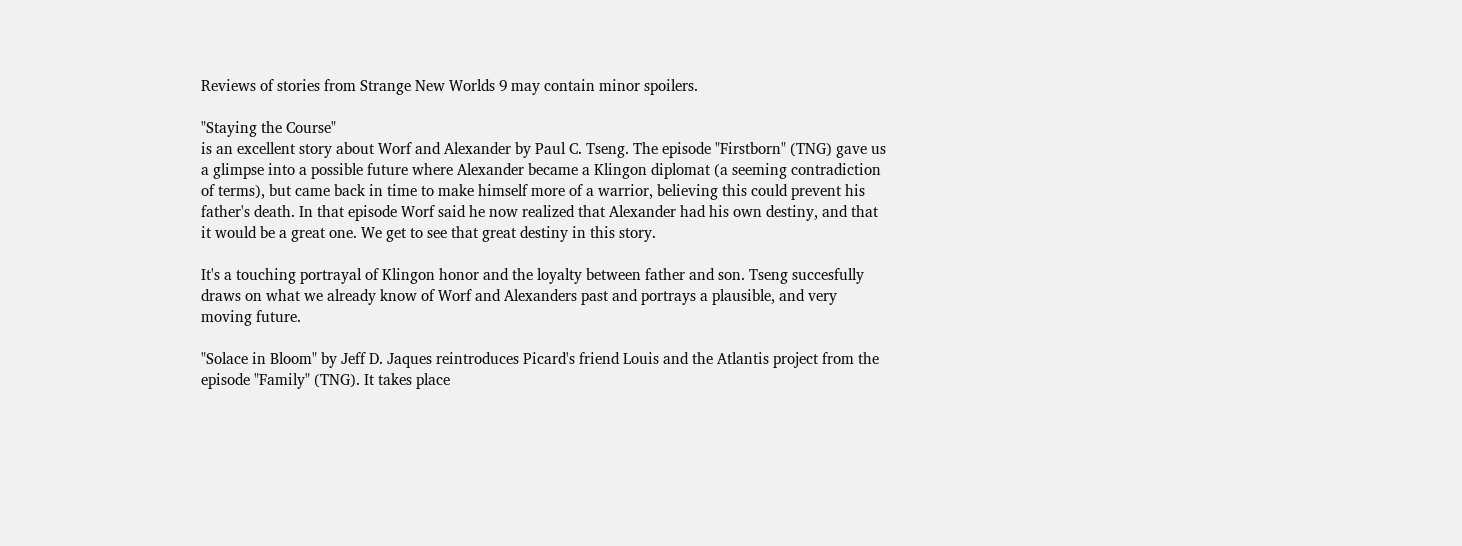Reviews of stories from Strange New Worlds 9 may contain minor spoilers.

"Staying the Course"
is an excellent story about Worf and Alexander by Paul C. Tseng. The episode "Firstborn" (TNG) gave us a glimpse into a possible future where Alexander became a Klingon diplomat (a seeming contradiction of terms), but came back in time to make himself more of a warrior, believing this could prevent his father's death. In that episode Worf said he now realized that Alexander had his own destiny, and that it would be a great one. We get to see that great destiny in this story.

It's a touching portrayal of Klingon honor and the loyalty between father and son. Tseng succesfully draws on what we already know of Worf and Alexanders past and portrays a plausible, and very moving future.

"Solace in Bloom" by Jeff D. Jaques reintroduces Picard's friend Louis and the Atlantis project from the episode "Family" (TNG). It takes place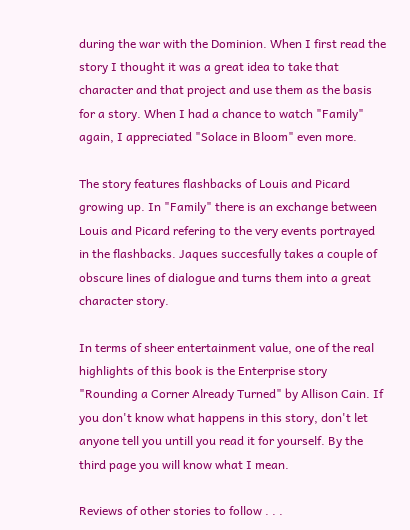during the war with the Dominion. When I first read the story I thought it was a great idea to take that character and that project and use them as the basis for a story. When I had a chance to watch "Family" again, I appreciated "Solace in Bloom" even more.

The story features flashbacks of Louis and Picard growing up. In "Family" there is an exchange between Louis and Picard refering to the very events portrayed in the flashbacks. Jaques succesfully takes a couple of obscure lines of dialogue and turns them into a great character story.

In terms of sheer entertainment value, one of the real highlights of this book is the Enterprise story "Rounding a Corner Already Turned" by Allison Cain. If you don't know what happens in this story, don't let anyone tell you untill you read it for yourself. By the third page you will know what I mean.

Reviews of other stories to follow . . .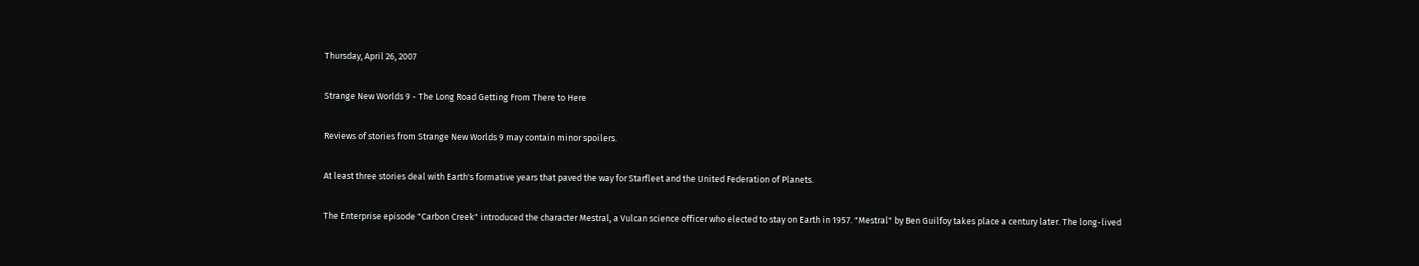Thursday, April 26, 2007

Strange New Worlds 9 - The Long Road Getting From There to Here

Reviews of stories from Strange New Worlds 9 may contain minor spoilers.

At least three stories deal with Earth's formative years that paved the way for Starfleet and the United Federation of Planets.

The Enterprise episode "Carbon Creek" introduced the character Mestral, a Vulcan science officer who elected to stay on Earth in 1957. "Mestral" by Ben Guilfoy takes place a century later. The long-lived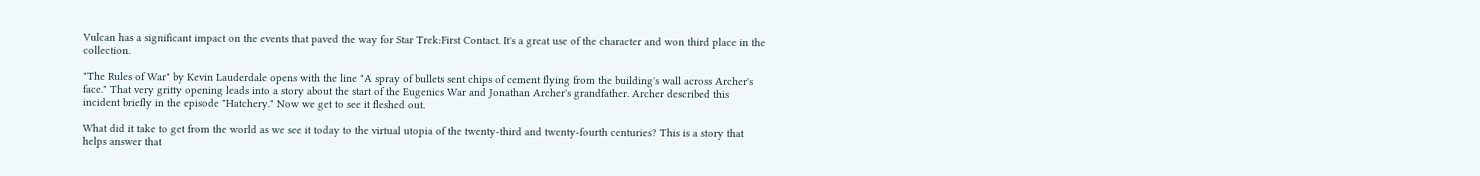Vulcan has a significant impact on the events that paved the way for Star Trek:First Contact. It's a great use of the character and won third place in the collection.

"The Rules of War" by Kevin Lauderdale opens with the line "A spray of bullets sent chips of cement flying from the building's wall across Archer's face." That very gritty opening leads into a story about the start of the Eugenics War and Jonathan Archer's grandfather. Archer described this incident briefly in the episode "Hatchery." Now we get to see it fleshed out.

What did it take to get from the world as we see it today to the virtual utopia of the twenty-third and twenty-fourth centuries? This is a story that helps answer that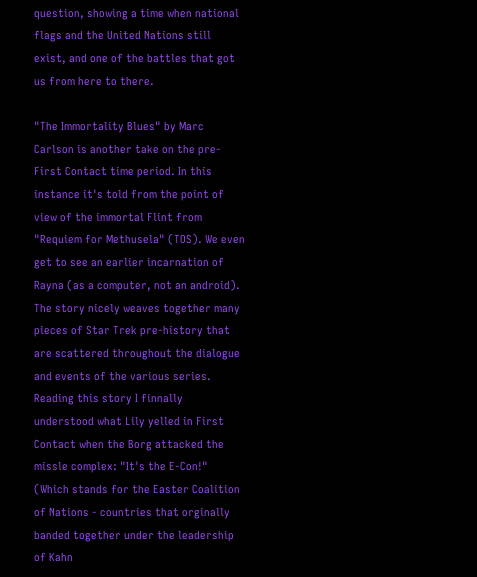question, showing a time when national flags and the United Nations still exist, and one of the battles that got us from here to there.

"The Immortality Blues" by Marc Carlson is another take on the pre-First Contact time period. In this instance it's told from the point of view of the immortal Flint from "Requiem for Methusela" (TOS). We even get to see an earlier incarnation of Rayna (as a computer, not an android). The story nicely weaves together many pieces of Star Trek pre-history that are scattered throughout the dialogue and events of the various series. Reading this story I finnally understood what Lily yelled in First Contact when the Borg attacked the missle complex: "It's the E-Con!" (Which stands for the Easter Coalition of Nations - countries that orginally banded together under the leadership of Kahn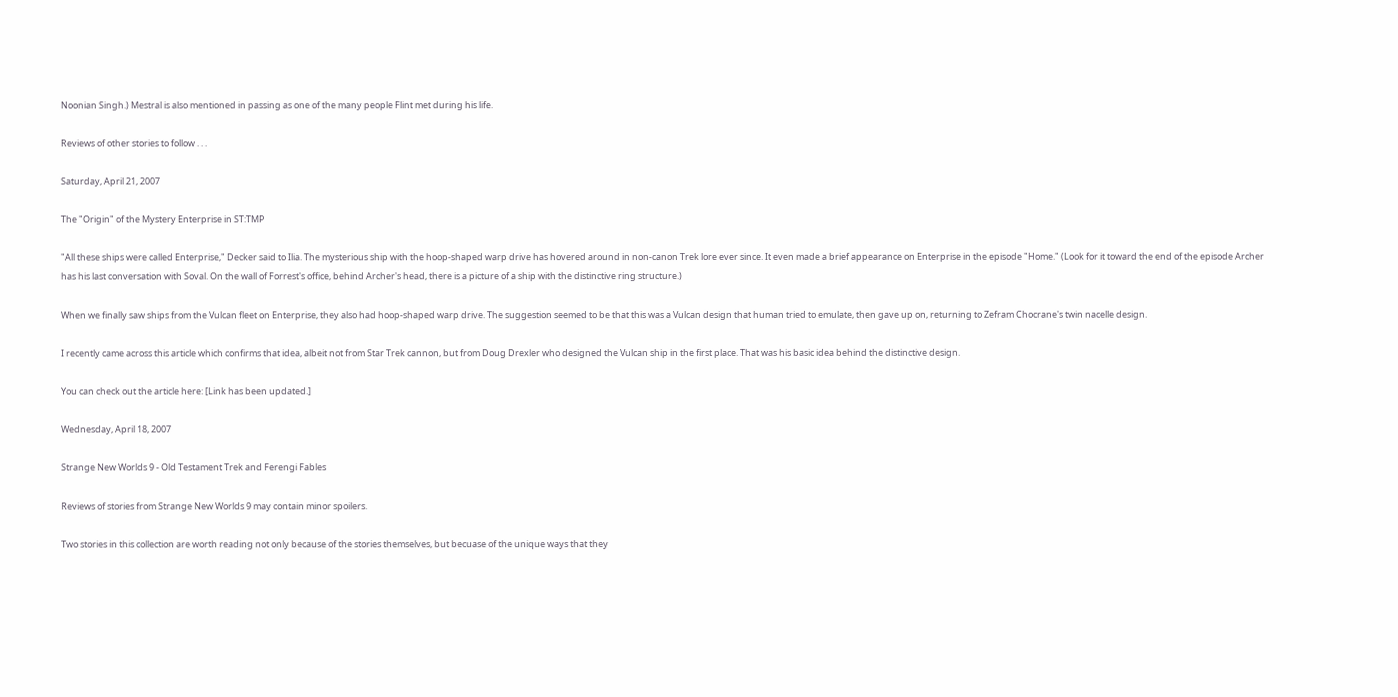Noonian Singh.) Mestral is also mentioned in passing as one of the many people Flint met during his life.

Reviews of other stories to follow . . .

Saturday, April 21, 2007

The "Origin" of the Mystery Enterprise in ST:TMP

"All these ships were called Enterprise," Decker said to Ilia. The mysterious ship with the hoop-shaped warp drive has hovered around in non-canon Trek lore ever since. It even made a brief appearance on Enterprise in the episode "Home." (Look for it toward the end of the episode Archer has his last conversation with Soval. On the wall of Forrest's office, behind Archer's head, there is a picture of a ship with the distinctive ring structure.)

When we finally saw ships from the Vulcan fleet on Enterprise, they also had hoop-shaped warp drive. The suggestion seemed to be that this was a Vulcan design that human tried to emulate, then gave up on, returning to Zefram Chocrane's twin nacelle design.

I recently came across this article which confirms that idea, albeit not from Star Trek cannon, but from Doug Drexler who designed the Vulcan ship in the first place. That was his basic idea behind the distinctive design.

You can check out the article here: [Link has been updated.]

Wednesday, April 18, 2007

Strange New Worlds 9 - Old Testament Trek and Ferengi Fables

Reviews of stories from Strange New Worlds 9 may contain minor spoilers.

Two stories in this collection are worth reading not only because of the stories themselves, but becuase of the unique ways that they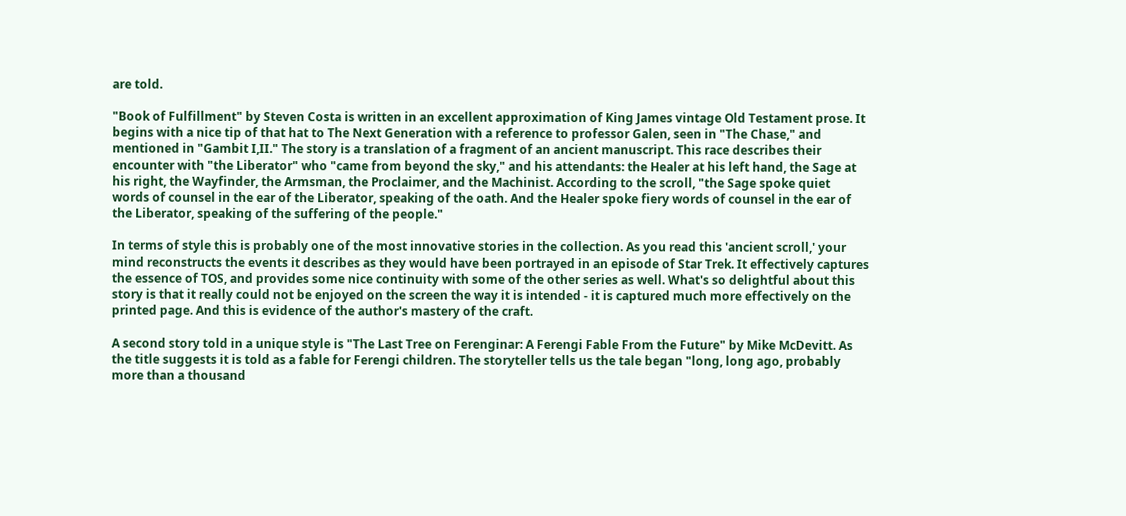are told.

"Book of Fulfillment" by Steven Costa is written in an excellent approximation of King James vintage Old Testament prose. It begins with a nice tip of that hat to The Next Generation with a reference to professor Galen, seen in "The Chase," and mentioned in "Gambit I,II." The story is a translation of a fragment of an ancient manuscript. This race describes their encounter with "the Liberator" who "came from beyond the sky," and his attendants: the Healer at his left hand, the Sage at his right, the Wayfinder, the Armsman, the Proclaimer, and the Machinist. According to the scroll, "the Sage spoke quiet words of counsel in the ear of the Liberator, speaking of the oath. And the Healer spoke fiery words of counsel in the ear of the Liberator, speaking of the suffering of the people."

In terms of style this is probably one of the most innovative stories in the collection. As you read this 'ancient scroll,' your mind reconstructs the events it describes as they would have been portrayed in an episode of Star Trek. It effectively captures the essence of TOS, and provides some nice continuity with some of the other series as well. What's so delightful about this story is that it really could not be enjoyed on the screen the way it is intended - it is captured much more effectively on the printed page. And this is evidence of the author's mastery of the craft.

A second story told in a unique style is "The Last Tree on Ferenginar: A Ferengi Fable From the Future" by Mike McDevitt. As the title suggests it is told as a fable for Ferengi children. The storyteller tells us the tale began "long, long ago, probably more than a thousand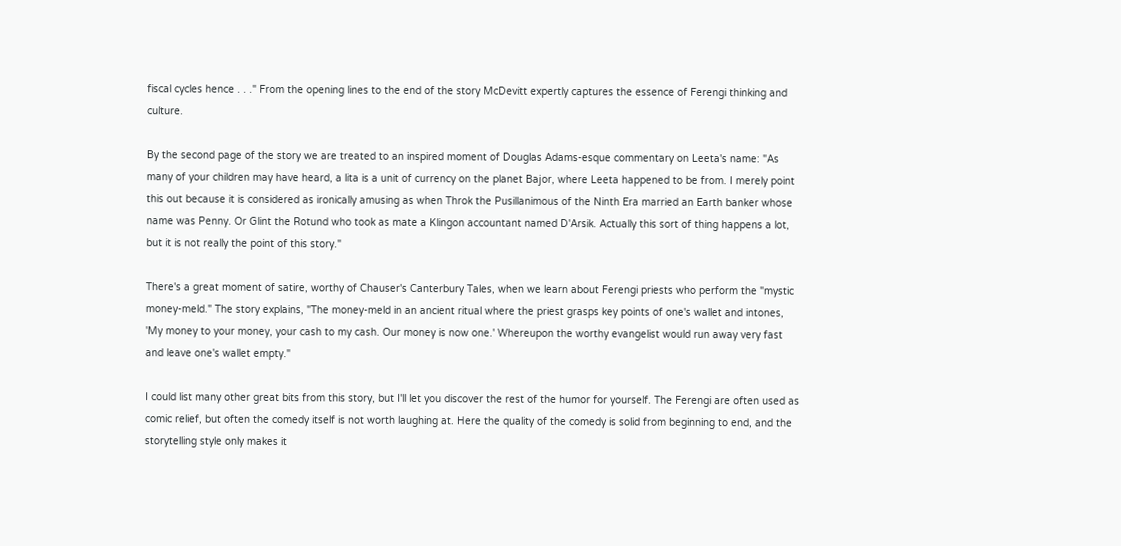fiscal cycles hence . . ." From the opening lines to the end of the story McDevitt expertly captures the essence of Ferengi thinking and culture.

By the second page of the story we are treated to an inspired moment of Douglas Adams-esque commentary on Leeta's name: "As many of your children may have heard, a lita is a unit of currency on the planet Bajor, where Leeta happened to be from. I merely point this out because it is considered as ironically amusing as when Throk the Pusillanimous of the Ninth Era married an Earth banker whose name was Penny. Or Glint the Rotund who took as mate a Klingon accountant named D'Arsik. Actually this sort of thing happens a lot, but it is not really the point of this story."

There's a great moment of satire, worthy of Chauser's Canterbury Tales, when we learn about Ferengi priests who perform the "mystic money-meld." The story explains, "The money-meld in an ancient ritual where the priest grasps key points of one's wallet and intones, 'My money to your money, your cash to my cash. Our money is now one.' Whereupon the worthy evangelist would run away very fast and leave one's wallet empty."

I could list many other great bits from this story, but I'll let you discover the rest of the humor for yourself. The Ferengi are often used as comic relief, but often the comedy itself is not worth laughing at. Here the quality of the comedy is solid from beginning to end, and the storytelling style only makes it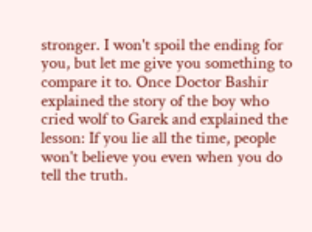stronger. I won't spoil the ending for you, but let me give you something to compare it to. Once Doctor Bashir explained the story of the boy who cried wolf to Garek and explained the lesson: If you lie all the time, people won't believe you even when you do tell the truth.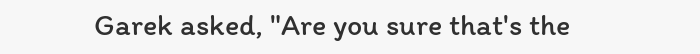Garek asked, "Are you sure that's the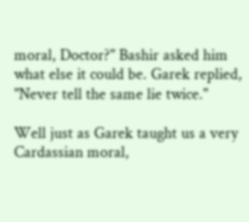moral, Doctor?" Bashir asked him what else it could be. Garek replied, "Never tell the same lie twice."

Well just as Garek taught us a very Cardassian moral,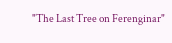"The Last Tree on Ferenginar"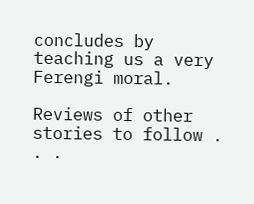concludes by teaching us a very Ferengi moral.

Reviews of other stories to follow . . .